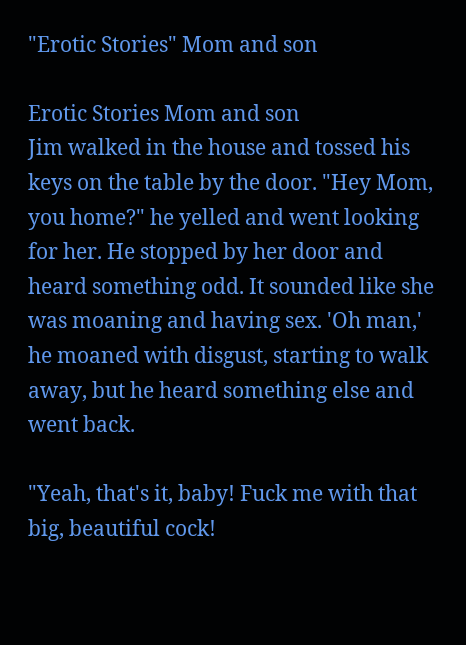"Erotic Stories" Mom and son

Erotic Stories Mom and son
Jim walked in the house and tossed his keys on the table by the door. "Hey Mom, you home?" he yelled and went looking for her. He stopped by her door and heard something odd. It sounded like she was moaning and having sex. 'Oh man,' he moaned with disgust, starting to walk away, but he heard something else and went back.

"Yeah, that's it, baby! Fuck me with that big, beautiful cock!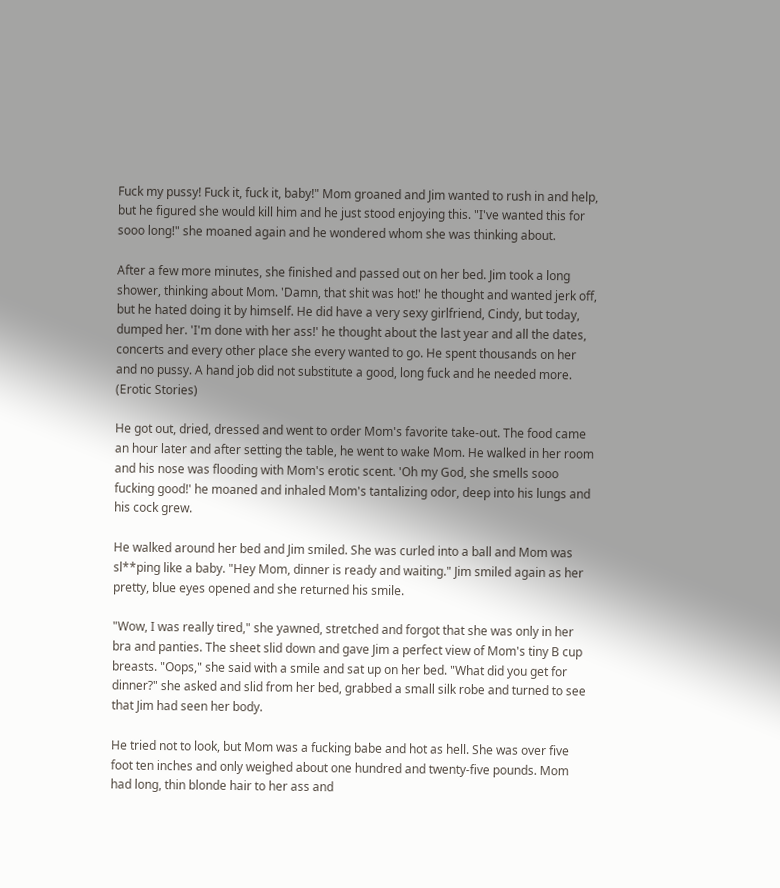Fuck my pussy! Fuck it, fuck it, baby!" Mom groaned and Jim wanted to rush in and help, but he figured she would kill him and he just stood enjoying this. "I've wanted this for sooo long!" she moaned again and he wondered whom she was thinking about.

After a few more minutes, she finished and passed out on her bed. Jim took a long shower, thinking about Mom. 'Damn, that shit was hot!' he thought and wanted jerk off, but he hated doing it by himself. He did have a very sexy girlfriend, Cindy, but today, dumped her. 'I'm done with her ass!' he thought about the last year and all the dates, concerts and every other place she every wanted to go. He spent thousands on her and no pussy. A hand job did not substitute a good, long fuck and he needed more. (Erotic Stories)

He got out, dried, dressed and went to order Mom's favorite take-out. The food came an hour later and after setting the table, he went to wake Mom. He walked in her room and his nose was flooding with Mom's erotic scent. 'Oh my God, she smells sooo fucking good!' he moaned and inhaled Mom's tantalizing odor, deep into his lungs and his cock grew.

He walked around her bed and Jim smiled. She was curled into a ball and Mom was sl**ping like a baby. "Hey Mom, dinner is ready and waiting." Jim smiled again as her pretty, blue eyes opened and she returned his smile.

"Wow, I was really tired," she yawned, stretched and forgot that she was only in her bra and panties. The sheet slid down and gave Jim a perfect view of Mom's tiny B cup breasts. "Oops," she said with a smile and sat up on her bed. "What did you get for dinner?" she asked and slid from her bed, grabbed a small silk robe and turned to see that Jim had seen her body.

He tried not to look, but Mom was a fucking babe and hot as hell. She was over five foot ten inches and only weighed about one hundred and twenty-five pounds. Mom had long, thin blonde hair to her ass and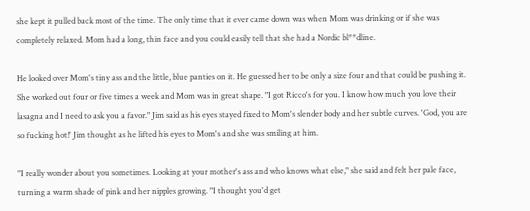she kept it pulled back most of the time. The only time that it ever came down was when Mom was drinking or if she was completely relaxed. Mom had a long, thin face and you could easily tell that she had a Nordic bl**dline.

He looked over Mom's tiny ass and the little, blue panties on it. He guessed her to be only a size four and that could be pushing it. She worked out four or five times a week and Mom was in great shape. "I got Ricco's for you. I know how much you love their lasagna and I need to ask you a favor." Jim said as his eyes stayed fixed to Mom's slender body and her subtle curves. 'God, you are so fucking hot!' Jim thought as he lifted his eyes to Mom's and she was smiling at him.

"I really wonder about you sometimes. Looking at your mother's ass and who knows what else," she said and felt her pale face, turning a warm shade of pink and her nipples growing. "I thought you'd get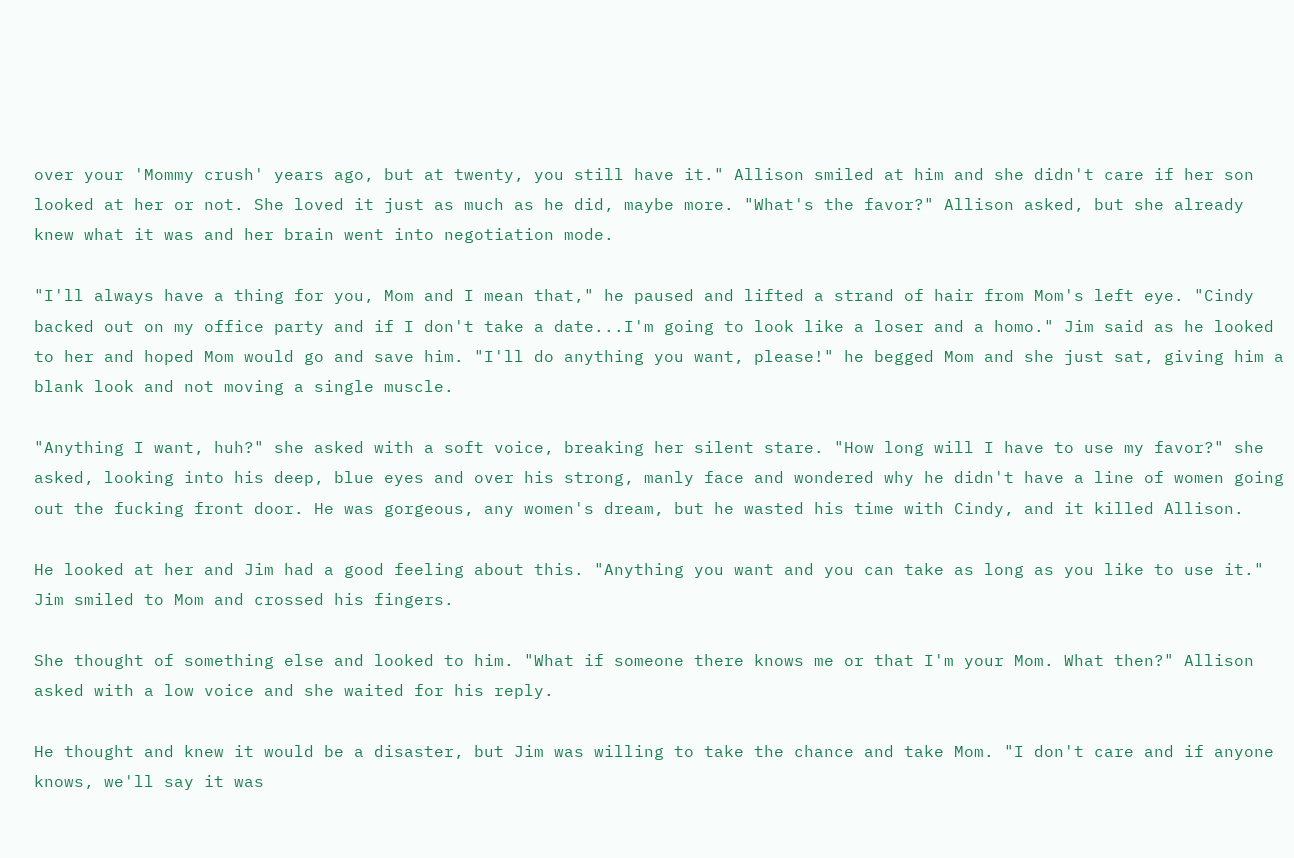over your 'Mommy crush' years ago, but at twenty, you still have it." Allison smiled at him and she didn't care if her son looked at her or not. She loved it just as much as he did, maybe more. "What's the favor?" Allison asked, but she already knew what it was and her brain went into negotiation mode.

"I'll always have a thing for you, Mom and I mean that," he paused and lifted a strand of hair from Mom's left eye. "Cindy backed out on my office party and if I don't take a date...I'm going to look like a loser and a homo." Jim said as he looked to her and hoped Mom would go and save him. "I'll do anything you want, please!" he begged Mom and she just sat, giving him a blank look and not moving a single muscle.

"Anything I want, huh?" she asked with a soft voice, breaking her silent stare. "How long will I have to use my favor?" she asked, looking into his deep, blue eyes and over his strong, manly face and wondered why he didn't have a line of women going out the fucking front door. He was gorgeous, any women's dream, but he wasted his time with Cindy, and it killed Allison.

He looked at her and Jim had a good feeling about this. "Anything you want and you can take as long as you like to use it." Jim smiled to Mom and crossed his fingers.

She thought of something else and looked to him. "What if someone there knows me or that I'm your Mom. What then?" Allison asked with a low voice and she waited for his reply.

He thought and knew it would be a disaster, but Jim was willing to take the chance and take Mom. "I don't care and if anyone knows, we'll say it was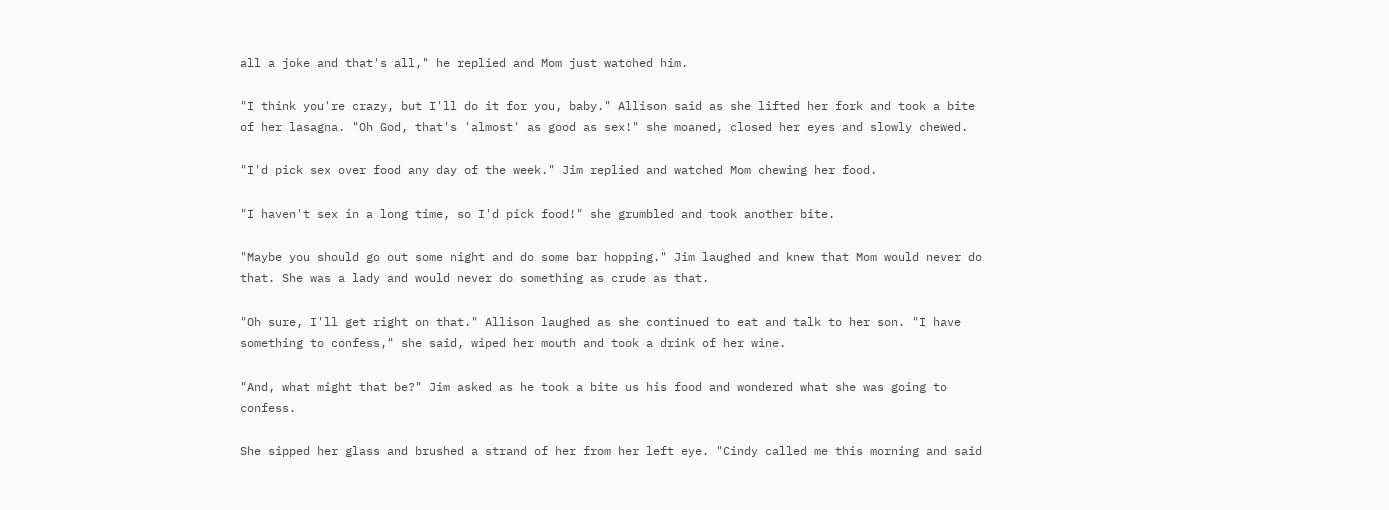all a joke and that's all," he replied and Mom just watched him.

"I think you're crazy, but I'll do it for you, baby." Allison said as she lifted her fork and took a bite of her lasagna. "Oh God, that's 'almost' as good as sex!" she moaned, closed her eyes and slowly chewed.

"I'd pick sex over food any day of the week." Jim replied and watched Mom chewing her food.

"I haven't sex in a long time, so I'd pick food!" she grumbled and took another bite.

"Maybe you should go out some night and do some bar hopping." Jim laughed and knew that Mom would never do that. She was a lady and would never do something as crude as that.

"Oh sure, I'll get right on that." Allison laughed as she continued to eat and talk to her son. "I have something to confess," she said, wiped her mouth and took a drink of her wine.

"And, what might that be?" Jim asked as he took a bite us his food and wondered what she was going to confess.

She sipped her glass and brushed a strand of her from her left eye. "Cindy called me this morning and said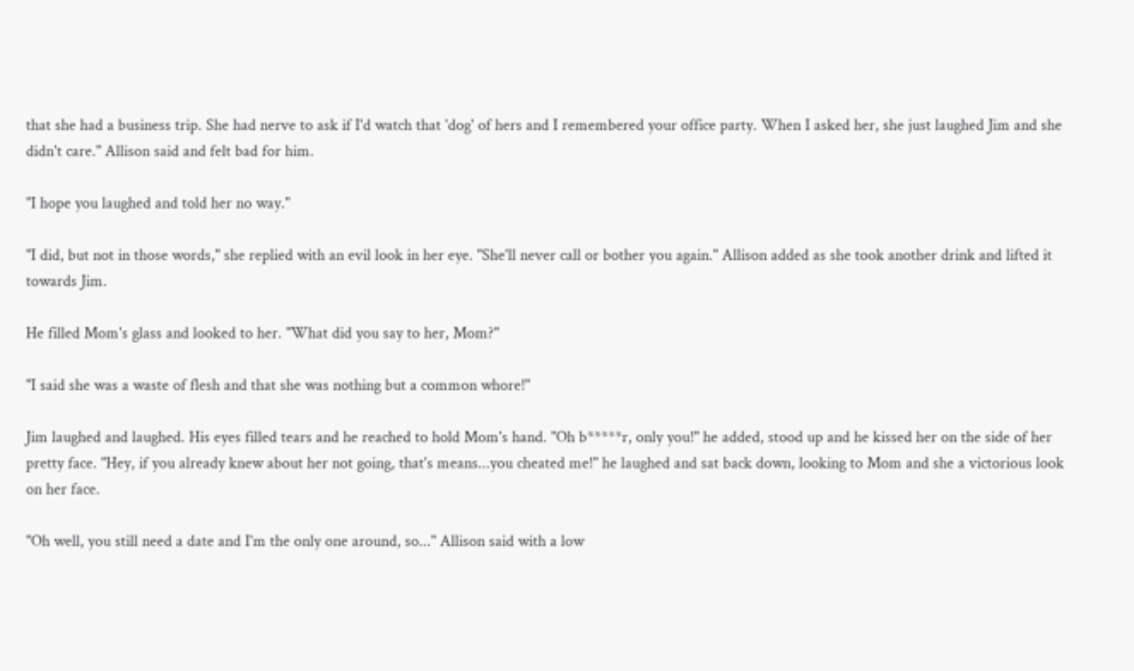that she had a business trip. She had nerve to ask if I'd watch that 'dog' of hers and I remembered your office party. When I asked her, she just laughed Jim and she didn't care." Allison said and felt bad for him.

"I hope you laughed and told her no way."

"I did, but not in those words," she replied with an evil look in her eye. "She'll never call or bother you again." Allison added as she took another drink and lifted it towards Jim.

He filled Mom's glass and looked to her. "What did you say to her, Mom?"

"I said she was a waste of flesh and that she was nothing but a common whore!"

Jim laughed and laughed. His eyes filled tears and he reached to hold Mom's hand. "Oh b*****r, only you!" he added, stood up and he kissed her on the side of her pretty face. "Hey, if you already knew about her not going, that's means...you cheated me!" he laughed and sat back down, looking to Mom and she a victorious look on her face.

"Oh well, you still need a date and I'm the only one around, so..." Allison said with a low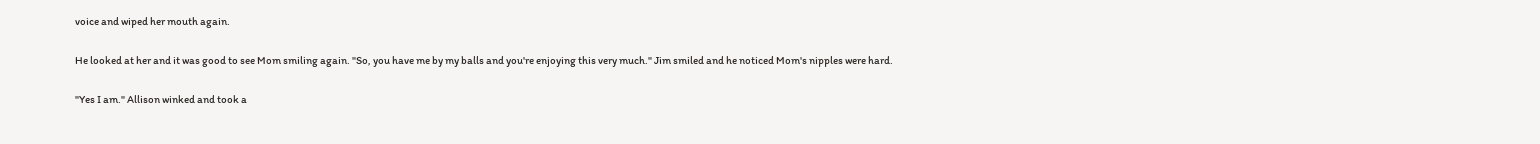voice and wiped her mouth again.

He looked at her and it was good to see Mom smiling again. "So, you have me by my balls and you're enjoying this very much." Jim smiled and he noticed Mom's nipples were hard.

"Yes I am." Allison winked and took a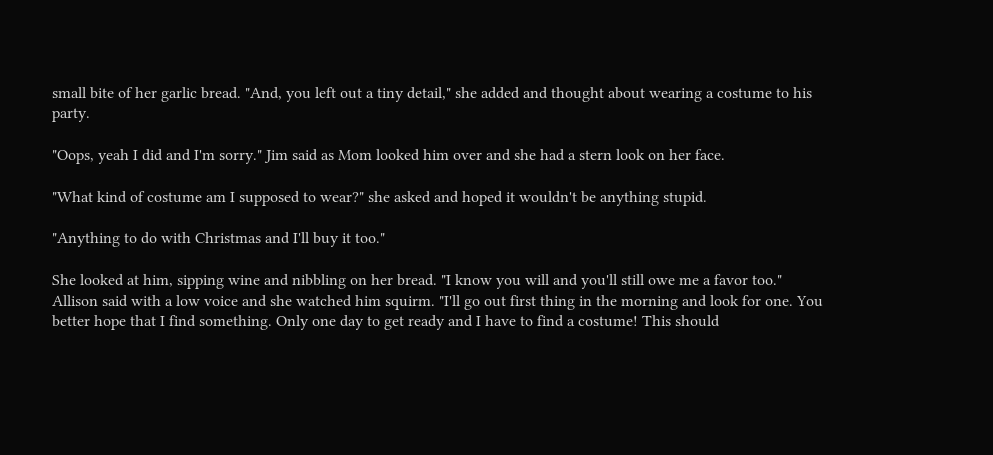small bite of her garlic bread. "And, you left out a tiny detail," she added and thought about wearing a costume to his party.

"Oops, yeah I did and I'm sorry." Jim said as Mom looked him over and she had a stern look on her face.

"What kind of costume am I supposed to wear?" she asked and hoped it wouldn't be anything stupid.

"Anything to do with Christmas and I'll buy it too."

She looked at him, sipping wine and nibbling on her bread. "I know you will and you'll still owe me a favor too." Allison said with a low voice and she watched him squirm. "I'll go out first thing in the morning and look for one. You better hope that I find something. Only one day to get ready and I have to find a costume! This should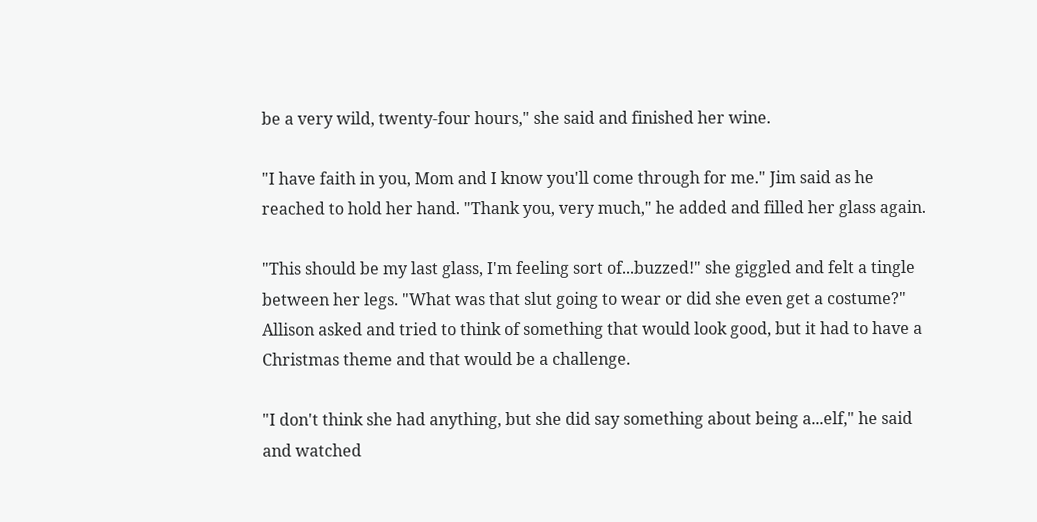be a very wild, twenty-four hours," she said and finished her wine.

"I have faith in you, Mom and I know you'll come through for me." Jim said as he reached to hold her hand. "Thank you, very much," he added and filled her glass again.

"This should be my last glass, I'm feeling sort of...buzzed!" she giggled and felt a tingle between her legs. "What was that slut going to wear or did she even get a costume?" Allison asked and tried to think of something that would look good, but it had to have a Christmas theme and that would be a challenge.

"I don't think she had anything, but she did say something about being a...elf," he said and watched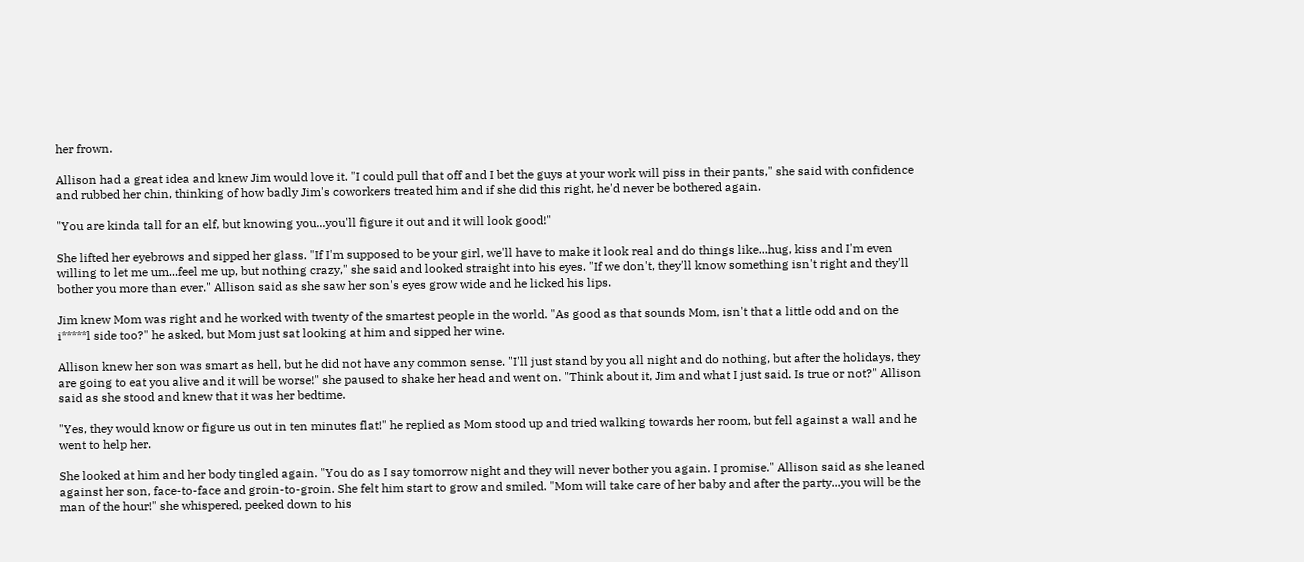her frown.

Allison had a great idea and knew Jim would love it. "I could pull that off and I bet the guys at your work will piss in their pants," she said with confidence and rubbed her chin, thinking of how badly Jim's coworkers treated him and if she did this right, he'd never be bothered again.

"You are kinda tall for an elf, but knowing you...you'll figure it out and it will look good!"

She lifted her eyebrows and sipped her glass. "If I'm supposed to be your girl, we'll have to make it look real and do things like...hug, kiss and I'm even willing to let me um...feel me up, but nothing crazy," she said and looked straight into his eyes. "If we don't, they'll know something isn't right and they'll bother you more than ever." Allison said as she saw her son's eyes grow wide and he licked his lips.

Jim knew Mom was right and he worked with twenty of the smartest people in the world. "As good as that sounds Mom, isn't that a little odd and on the i*****l side too?" he asked, but Mom just sat looking at him and sipped her wine.

Allison knew her son was smart as hell, but he did not have any common sense. "I'll just stand by you all night and do nothing, but after the holidays, they are going to eat you alive and it will be worse!" she paused to shake her head and went on. "Think about it, Jim and what I just said. Is true or not?" Allison said as she stood and knew that it was her bedtime.

"Yes, they would know or figure us out in ten minutes flat!" he replied as Mom stood up and tried walking towards her room, but fell against a wall and he went to help her.

She looked at him and her body tingled again. "You do as I say tomorrow night and they will never bother you again. I promise." Allison said as she leaned against her son, face-to-face and groin-to-groin. She felt him start to grow and smiled. "Mom will take care of her baby and after the party...you will be the man of the hour!" she whispered, peeked down to his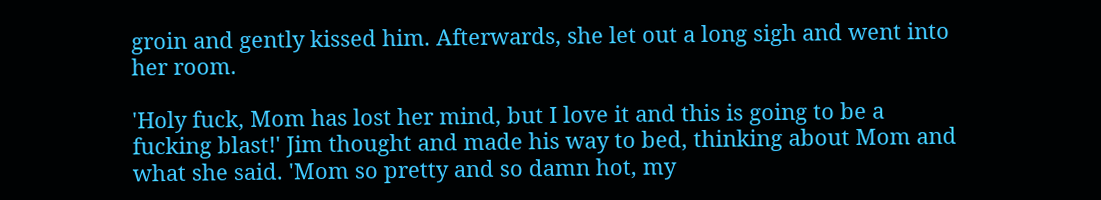groin and gently kissed him. Afterwards, she let out a long sigh and went into her room.

'Holy fuck, Mom has lost her mind, but I love it and this is going to be a fucking blast!' Jim thought and made his way to bed, thinking about Mom and what she said. 'Mom so pretty and so damn hot, my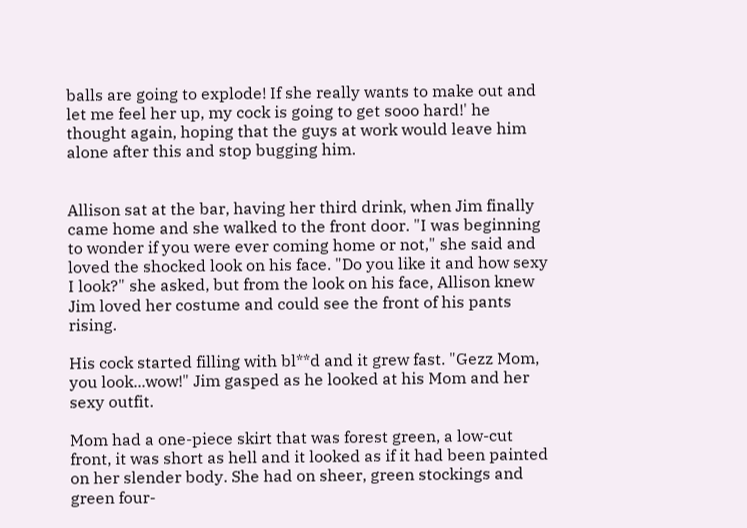balls are going to explode! If she really wants to make out and let me feel her up, my cock is going to get sooo hard!' he thought again, hoping that the guys at work would leave him alone after this and stop bugging him.


Allison sat at the bar, having her third drink, when Jim finally came home and she walked to the front door. "I was beginning to wonder if you were ever coming home or not," she said and loved the shocked look on his face. "Do you like it and how sexy I look?" she asked, but from the look on his face, Allison knew Jim loved her costume and could see the front of his pants rising.

His cock started filling with bl**d and it grew fast. "Gezz Mom, you look...wow!" Jim gasped as he looked at his Mom and her sexy outfit.

Mom had a one-piece skirt that was forest green, a low-cut front, it was short as hell and it looked as if it had been painted on her slender body. She had on sheer, green stockings and green four-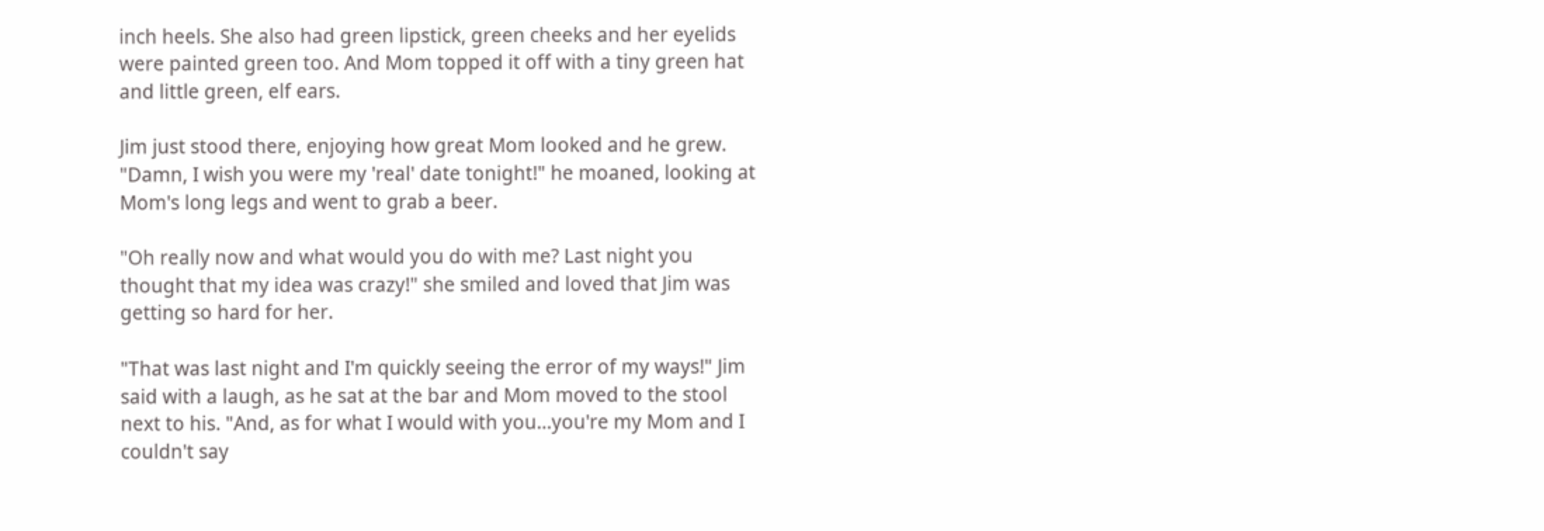inch heels. She also had green lipstick, green cheeks and her eyelids were painted green too. And Mom topped it off with a tiny green hat and little green, elf ears.

Jim just stood there, enjoying how great Mom looked and he grew. "Damn, I wish you were my 'real' date tonight!" he moaned, looking at Mom's long legs and went to grab a beer.

"Oh really now and what would you do with me? Last night you thought that my idea was crazy!" she smiled and loved that Jim was getting so hard for her.

"That was last night and I'm quickly seeing the error of my ways!" Jim said with a laugh, as he sat at the bar and Mom moved to the stool next to his. "And, as for what I would with you...you're my Mom and I couldn't say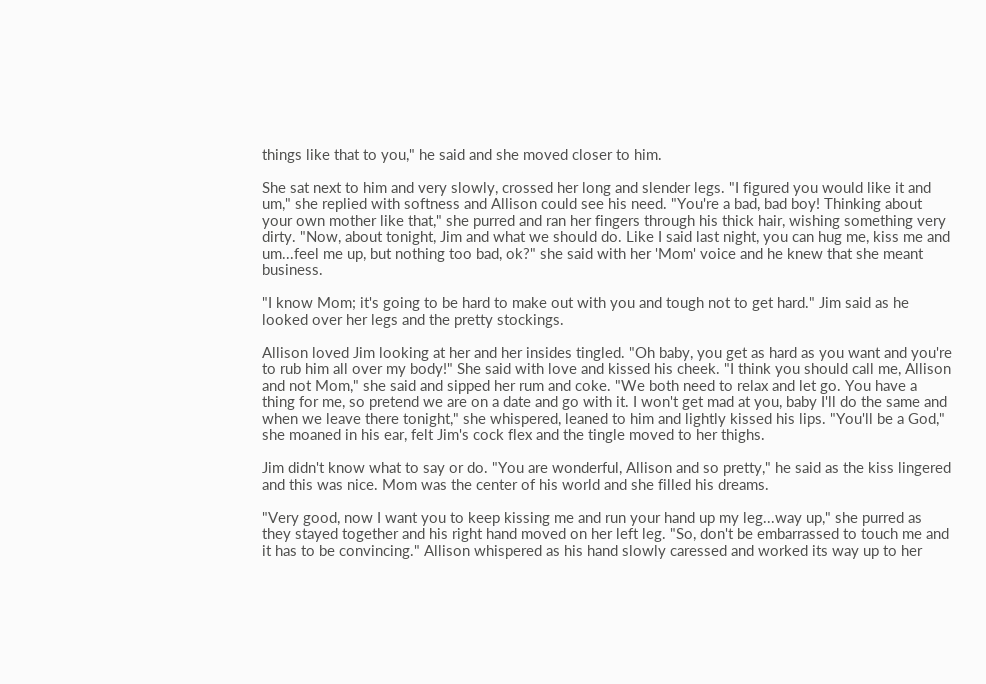things like that to you," he said and she moved closer to him.

She sat next to him and very slowly, crossed her long and slender legs. "I figured you would like it and um," she replied with softness and Allison could see his need. "You're a bad, bad boy! Thinking about your own mother like that," she purred and ran her fingers through his thick hair, wishing something very dirty. "Now, about tonight, Jim and what we should do. Like I said last night, you can hug me, kiss me and um...feel me up, but nothing too bad, ok?" she said with her 'Mom' voice and he knew that she meant business.

"I know Mom; it's going to be hard to make out with you and tough not to get hard." Jim said as he looked over her legs and the pretty stockings.

Allison loved Jim looking at her and her insides tingled. "Oh baby, you get as hard as you want and you're to rub him all over my body!" She said with love and kissed his cheek. "I think you should call me, Allison and not Mom," she said and sipped her rum and coke. "We both need to relax and let go. You have a thing for me, so pretend we are on a date and go with it. I won't get mad at you, baby I'll do the same and when we leave there tonight," she whispered, leaned to him and lightly kissed his lips. "You'll be a God," she moaned in his ear, felt Jim's cock flex and the tingle moved to her thighs.

Jim didn't know what to say or do. "You are wonderful, Allison and so pretty," he said as the kiss lingered and this was nice. Mom was the center of his world and she filled his dreams.

"Very good, now I want you to keep kissing me and run your hand up my leg...way up," she purred as they stayed together and his right hand moved on her left leg. "So, don't be embarrassed to touch me and it has to be convincing." Allison whispered as his hand slowly caressed and worked its way up to her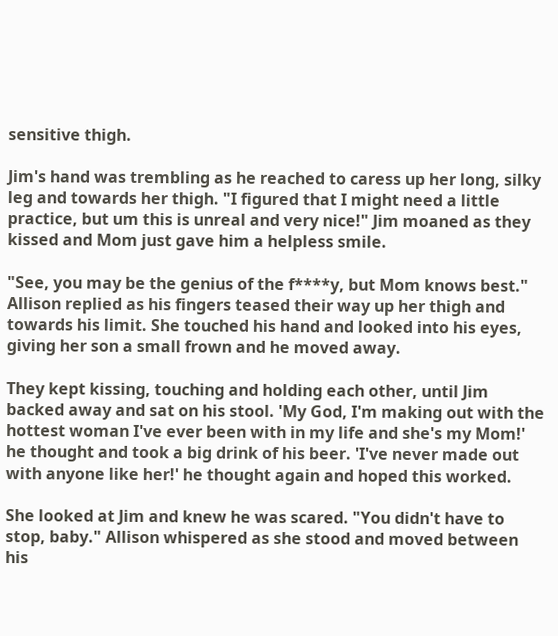sensitive thigh.

Jim's hand was trembling as he reached to caress up her long, silky leg and towards her thigh. "I figured that I might need a little practice, but um this is unreal and very nice!" Jim moaned as they kissed and Mom just gave him a helpless smile.

"See, you may be the genius of the f****y, but Mom knows best." Allison replied as his fingers teased their way up her thigh and towards his limit. She touched his hand and looked into his eyes, giving her son a small frown and he moved away.

They kept kissing, touching and holding each other, until Jim backed away and sat on his stool. 'My God, I'm making out with the hottest woman I've ever been with in my life and she's my Mom!' he thought and took a big drink of his beer. 'I've never made out with anyone like her!' he thought again and hoped this worked.

She looked at Jim and knew he was scared. "You didn't have to stop, baby." Allison whispered as she stood and moved between his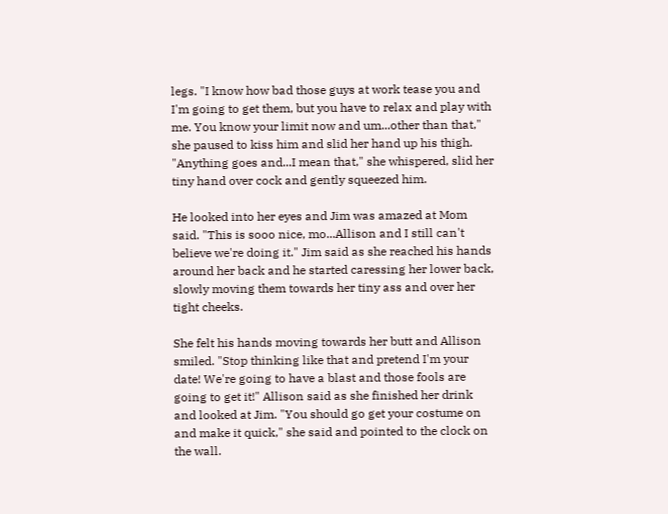legs. "I know how bad those guys at work tease you and I'm going to get them, but you have to relax and play with me. You know your limit now and um...other than that," she paused to kiss him and slid her hand up his thigh. "Anything goes and...I mean that," she whispered, slid her tiny hand over cock and gently squeezed him.

He looked into her eyes and Jim was amazed at Mom said. "This is sooo nice, mo...Allison and I still can't believe we're doing it." Jim said as she reached his hands around her back and he started caressing her lower back, slowly moving them towards her tiny ass and over her tight cheeks.

She felt his hands moving towards her butt and Allison smiled. "Stop thinking like that and pretend I'm your date! We're going to have a blast and those fools are going to get it!" Allison said as she finished her drink and looked at Jim. "You should go get your costume on and make it quick," she said and pointed to the clock on the wall.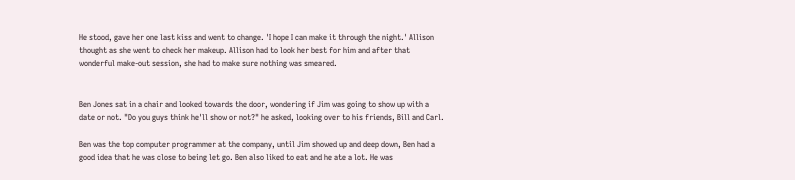He stood, gave her one last kiss and went to change. 'I hope I can make it through the night.' Allison thought as she went to check her makeup. Allison had to look her best for him and after that wonderful make-out session, she had to make sure nothing was smeared.


Ben Jones sat in a chair and looked towards the door, wondering if Jim was going to show up with a date or not. "Do you guys think he'll show or not?" he asked, looking over to his friends, Bill and Carl.

Ben was the top computer programmer at the company, until Jim showed up and deep down, Ben had a good idea that he was close to being let go. Ben also liked to eat and he ate a lot. He was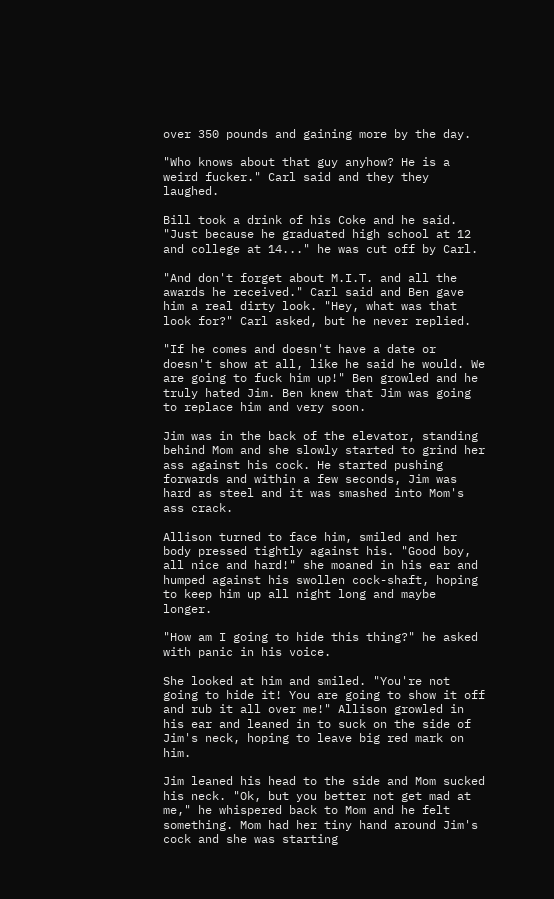over 350 pounds and gaining more by the day.

"Who knows about that guy anyhow? He is a weird fucker." Carl said and they they laughed.

Bill took a drink of his Coke and he said. "Just because he graduated high school at 12 and college at 14..." he was cut off by Carl.

"And don't forget about M.I.T. and all the awards he received." Carl said and Ben gave him a real dirty look. "Hey, what was that look for?" Carl asked, but he never replied.

"If he comes and doesn't have a date or doesn't show at all, like he said he would. We are going to fuck him up!" Ben growled and he truly hated Jim. Ben knew that Jim was going to replace him and very soon.

Jim was in the back of the elevator, standing behind Mom and she slowly started to grind her ass against his cock. He started pushing forwards and within a few seconds, Jim was hard as steel and it was smashed into Mom's ass crack.

Allison turned to face him, smiled and her body pressed tightly against his. "Good boy, all nice and hard!" she moaned in his ear and humped against his swollen cock-shaft, hoping to keep him up all night long and maybe longer.

"How am I going to hide this thing?" he asked with panic in his voice.

She looked at him and smiled. "You're not going to hide it! You are going to show it off and rub it all over me!" Allison growled in his ear and leaned in to suck on the side of Jim's neck, hoping to leave big red mark on him.

Jim leaned his head to the side and Mom sucked his neck. "Ok, but you better not get mad at me," he whispered back to Mom and he felt something. Mom had her tiny hand around Jim's cock and she was starting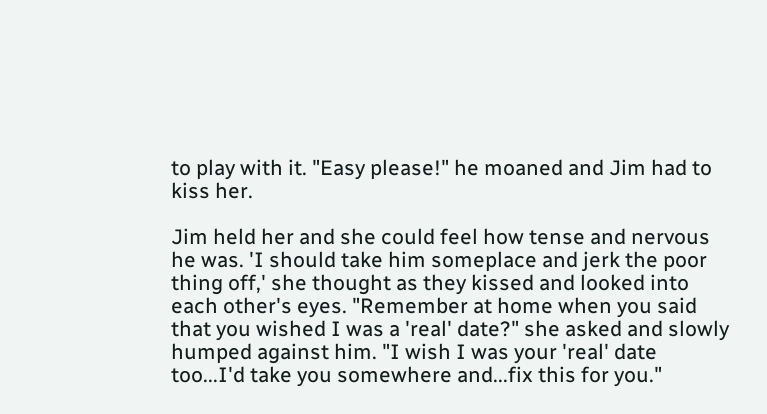to play with it. "Easy please!" he moaned and Jim had to kiss her.

Jim held her and she could feel how tense and nervous he was. 'I should take him someplace and jerk the poor thing off,' she thought as they kissed and looked into each other's eyes. "Remember at home when you said that you wished I was a 'real' date?" she asked and slowly humped against him. "I wish I was your 'real' date too...I'd take you somewhere and...fix this for you."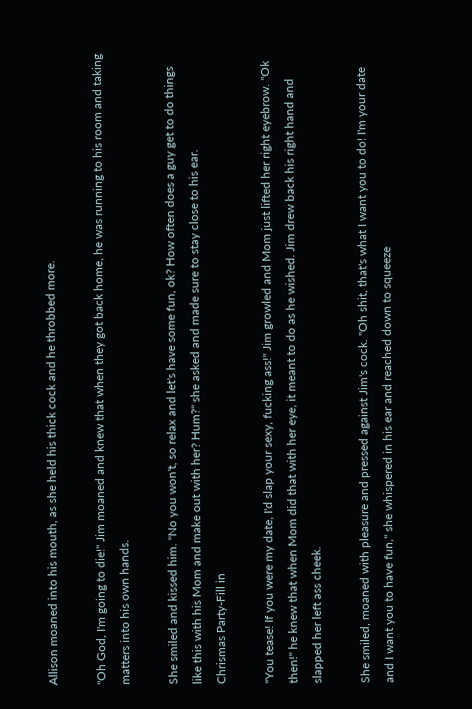Allison moaned into his mouth, as she held his thick cock and he throbbed more.

"Oh God, I'm going to die!" Jim moaned and knew that when they got back home, he was running to his room and taking matters into his own hands.

She smiled and kissed him. "No you won't, so relax and let's have some fun, ok? How often does a guy get to do things like this with his Mom and make out with her? Hum?" she asked and made sure to stay close to his ear.
Chrismas Party-Fill in

"You tease! If you were my date, I'd slap your sexy, fucking ass!" Jim growled and Mom just lifted her right eyebrow. "Ok then!" he knew that when Mom did that with her eye, it meant to do as he wished. Jim drew back his right hand and slapped her left ass cheek.

She smiled, moaned with pleasure and pressed against Jim's cock. "Oh shit, that's what I want you to do! I'm your date and I want you to have fun," she whispered in his ear and reached down to squeeze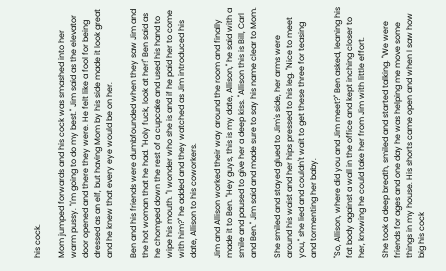his cock.

Mom jumped forwards and his cock was smashed into her warm pussy. "I'm going to do my best." Jim said as the elevator door opened and there they were. He felt like a fool for being dressed as an elf, but having Mom by his side made it look great and he knew that every eye would be on her.

Ben and his friends were dumbfounded when they saw Jim and the hot woman that he had. "Holy fuck, look at her!" Ben said as he chomped down the rest of a cupcake and used his hand to wipe his mouth. "I wonder who she is and if he paid her to come with him?" he added and they watched as Jim introduced his date, Allison to his coworkers.

Jim and Allison worked their way around the room and finally made it to Ben. "Hey guys, this is my date, Allison," he said with a smile and paused to give her a deep kiss. "Allison this is Bill, Carl and Ben." Jim said and made sure to say his name clear to Mom.

She smiled and stayed glued to Jim's side, her arms were around his waist and her hips pressed to his leg. "Nice to meet you," she lied and couldn't wait to get these three for teasing and tormenting her baby.

"So, Allison, where did you and Jim meet?" Ben asked, leaning his fat body against a wall in the office and kept inching closer to her, knowing he could take her from Jim with little effort.

She took a deep breath, smiled and started talking. "We were friends for ages and one day he was helping me move some things in my house. His shorts came open and when I saw how big his cock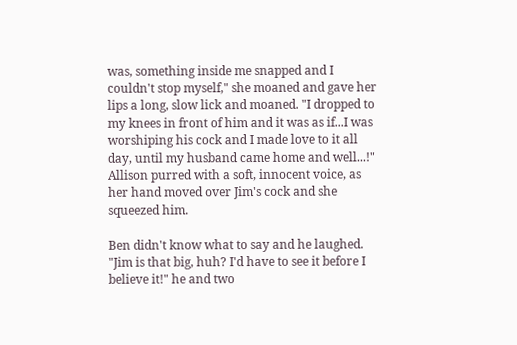was, something inside me snapped and I couldn't stop myself," she moaned and gave her lips a long, slow lick and moaned. "I dropped to my knees in front of him and it was as if...I was worshiping his cock and I made love to it all day, until my husband came home and well...!" Allison purred with a soft, innocent voice, as her hand moved over Jim's cock and she squeezed him.

Ben didn't know what to say and he laughed. "Jim is that big, huh? I'd have to see it before I believe it!" he and two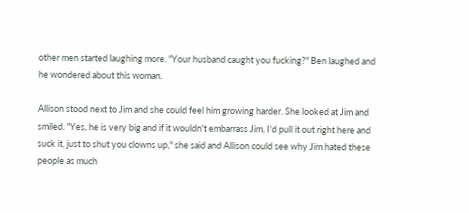other men started laughing more. "Your husband caught you fucking?" Ben laughed and he wondered about this woman.

Allison stood next to Jim and she could feel him growing harder. She looked at Jim and smiled. "Yes, he is very big and if it wouldn't embarrass Jim, I'd pull it out right here and suck it, just to shut you clowns up," she said and Allison could see why Jim hated these people as much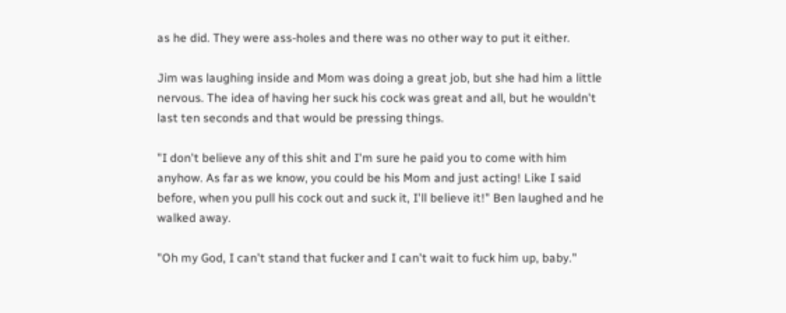as he did. They were ass-holes and there was no other way to put it either.

Jim was laughing inside and Mom was doing a great job, but she had him a little nervous. The idea of having her suck his cock was great and all, but he wouldn't last ten seconds and that would be pressing things.

"I don't believe any of this shit and I'm sure he paid you to come with him anyhow. As far as we know, you could be his Mom and just acting! Like I said before, when you pull his cock out and suck it, I'll believe it!" Ben laughed and he walked away.

"Oh my God, I can't stand that fucker and I can't wait to fuck him up, baby."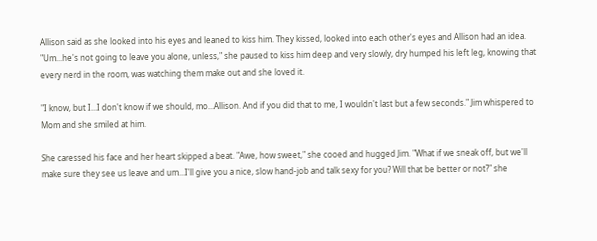Allison said as she looked into his eyes and leaned to kiss him. They kissed, looked into each other's eyes and Allison had an idea. "Um...he's not going to leave you alone, unless," she paused to kiss him deep and very slowly, dry humped his left leg, knowing that every nerd in the room, was watching them make out and she loved it.

"I know, but I...I don't know if we should, mo...Allison. And if you did that to me, I wouldn't last but a few seconds." Jim whispered to Mom and she smiled at him.

She caressed his face and her heart skipped a beat. "Awe, how sweet," she cooed and hugged Jim. "What if we sneak off, but we'll make sure they see us leave and um...I'll give you a nice, slow hand-job and talk sexy for you? Will that be better or not?" she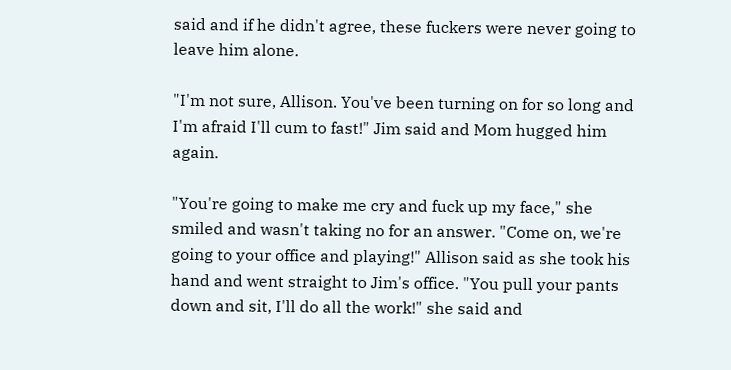said and if he didn't agree, these fuckers were never going to leave him alone.

"I'm not sure, Allison. You've been turning on for so long and I'm afraid I'll cum to fast!" Jim said and Mom hugged him again.

"You're going to make me cry and fuck up my face," she smiled and wasn't taking no for an answer. "Come on, we're going to your office and playing!" Allison said as she took his hand and went straight to Jim's office. "You pull your pants down and sit, I'll do all the work!" she said and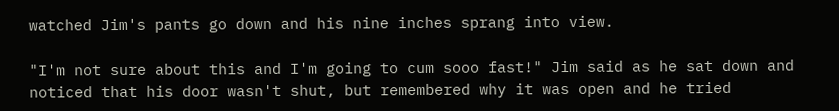watched Jim's pants go down and his nine inches sprang into view.

"I'm not sure about this and I'm going to cum sooo fast!" Jim said as he sat down and noticed that his door wasn't shut, but remembered why it was open and he tried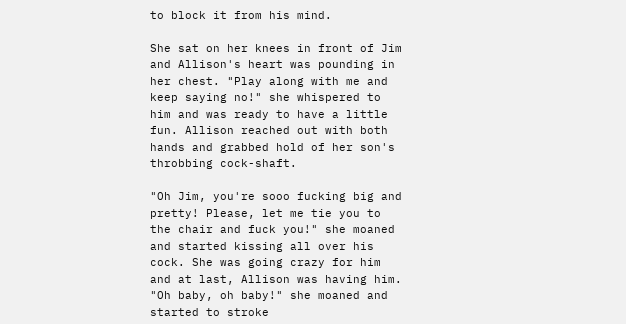to block it from his mind.

She sat on her knees in front of Jim and Allison's heart was pounding in her chest. "Play along with me and keep saying no!" she whispered to him and was ready to have a little fun. Allison reached out with both hands and grabbed hold of her son's throbbing cock-shaft.

"Oh Jim, you're sooo fucking big and pretty! Please, let me tie you to the chair and fuck you!" she moaned and started kissing all over his cock. She was going crazy for him and at last, Allison was having him. "Oh baby, oh baby!" she moaned and started to stroke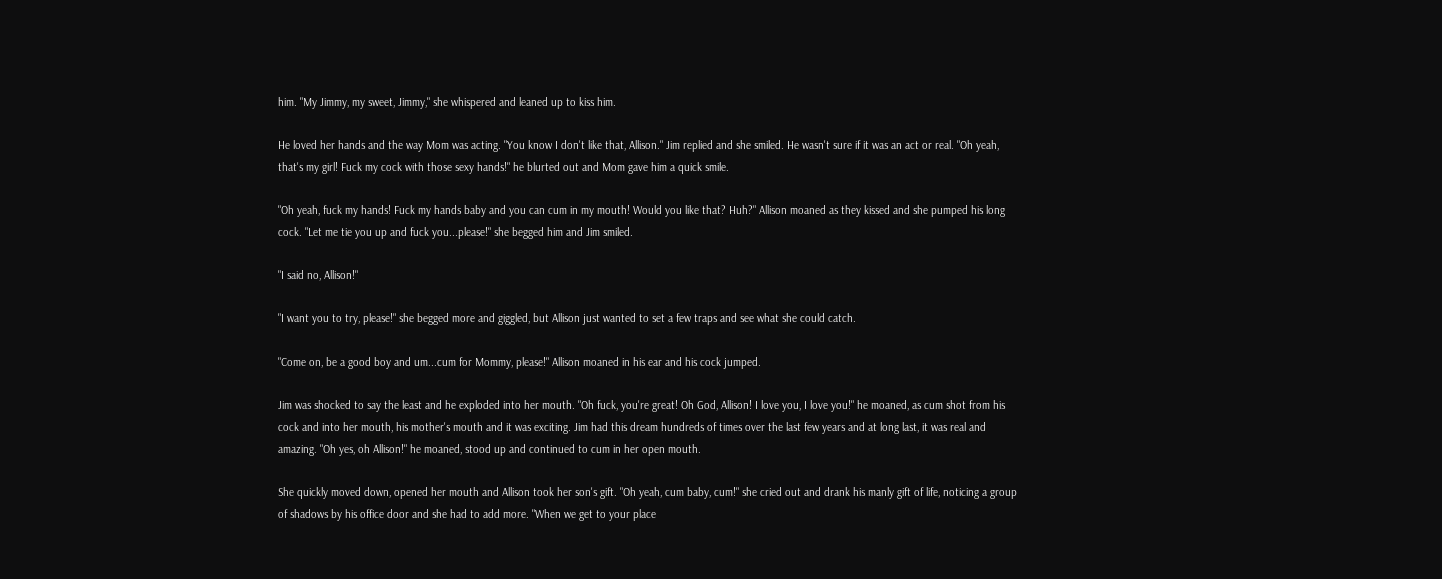him. "My Jimmy, my sweet, Jimmy," she whispered and leaned up to kiss him.

He loved her hands and the way Mom was acting. "You know I don't like that, Allison." Jim replied and she smiled. He wasn't sure if it was an act or real. "Oh yeah, that's my girl! Fuck my cock with those sexy hands!" he blurted out and Mom gave him a quick smile.

"Oh yeah, fuck my hands! Fuck my hands baby and you can cum in my mouth! Would you like that? Huh?" Allison moaned as they kissed and she pumped his long cock. "Let me tie you up and fuck you...please!" she begged him and Jim smiled.

"I said no, Allison!"

"I want you to try, please!" she begged more and giggled, but Allison just wanted to set a few traps and see what she could catch.

"Come on, be a good boy and um...cum for Mommy, please!" Allison moaned in his ear and his cock jumped.

Jim was shocked to say the least and he exploded into her mouth. "Oh fuck, you're great! Oh God, Allison! I love you, I love you!" he moaned, as cum shot from his cock and into her mouth, his mother's mouth and it was exciting. Jim had this dream hundreds of times over the last few years and at long last, it was real and amazing. "Oh yes, oh Allison!" he moaned, stood up and continued to cum in her open mouth.

She quickly moved down, opened her mouth and Allison took her son's gift. "Oh yeah, cum baby, cum!" she cried out and drank his manly gift of life, noticing a group of shadows by his office door and she had to add more. "When we get to your place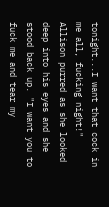tonight...I want that cock in me all, fucking night!" Allison purred as she looked deep into his eyes and she stood back up. "I want you to fuck me and tear my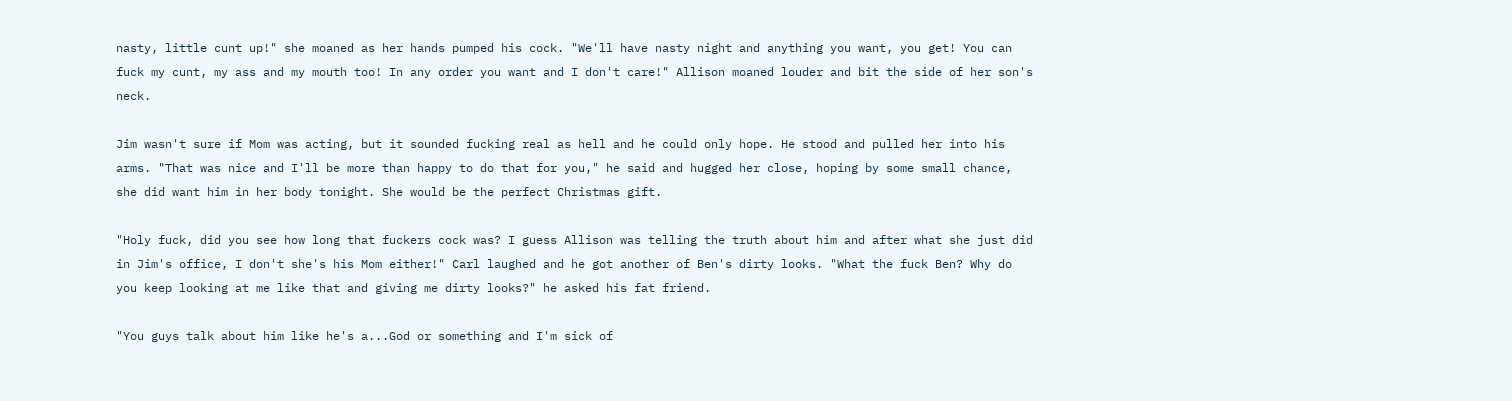nasty, little cunt up!" she moaned as her hands pumped his cock. "We'll have nasty night and anything you want, you get! You can fuck my cunt, my ass and my mouth too! In any order you want and I don't care!" Allison moaned louder and bit the side of her son's neck.

Jim wasn't sure if Mom was acting, but it sounded fucking real as hell and he could only hope. He stood and pulled her into his arms. "That was nice and I'll be more than happy to do that for you," he said and hugged her close, hoping by some small chance, she did want him in her body tonight. She would be the perfect Christmas gift.

"Holy fuck, did you see how long that fuckers cock was? I guess Allison was telling the truth about him and after what she just did in Jim's office, I don't she's his Mom either!" Carl laughed and he got another of Ben's dirty looks. "What the fuck Ben? Why do you keep looking at me like that and giving me dirty looks?" he asked his fat friend.

"You guys talk about him like he's a...God or something and I'm sick of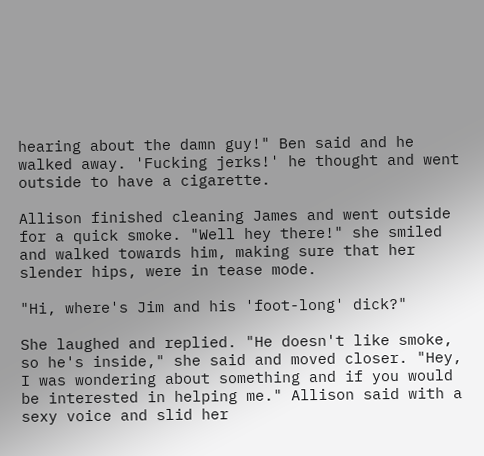hearing about the damn guy!" Ben said and he walked away. 'Fucking jerks!' he thought and went outside to have a cigarette.

Allison finished cleaning James and went outside for a quick smoke. "Well hey there!" she smiled and walked towards him, making sure that her slender hips, were in tease mode.

"Hi, where's Jim and his 'foot-long' dick?"

She laughed and replied. "He doesn't like smoke, so he's inside," she said and moved closer. "Hey, I was wondering about something and if you would be interested in helping me." Allison said with a sexy voice and slid her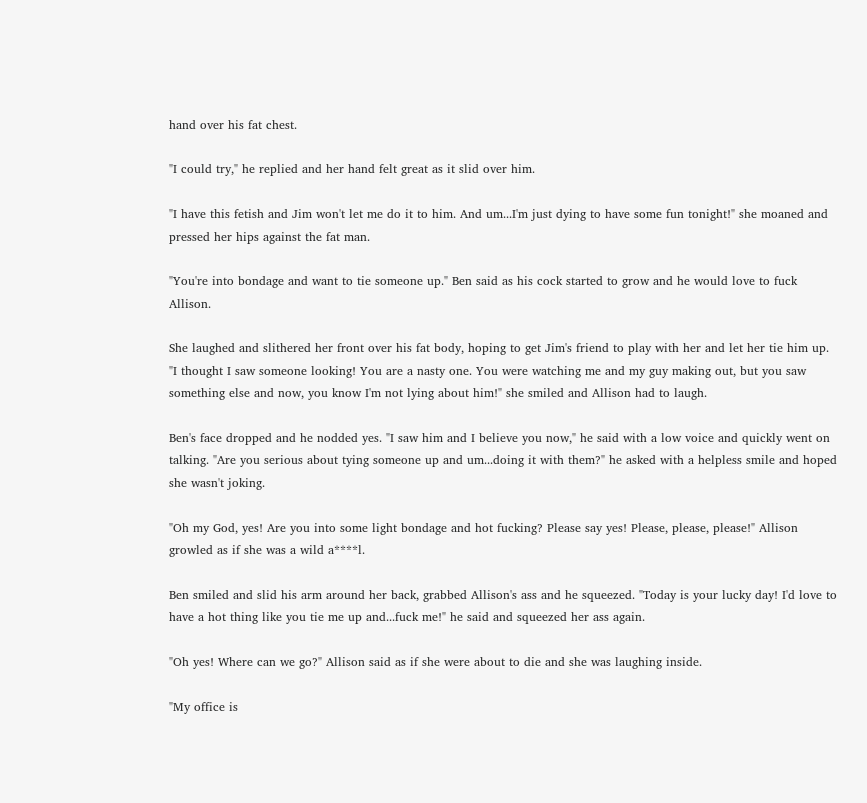hand over his fat chest.

"I could try," he replied and her hand felt great as it slid over him.

"I have this fetish and Jim won't let me do it to him. And um...I'm just dying to have some fun tonight!" she moaned and pressed her hips against the fat man.

"You're into bondage and want to tie someone up." Ben said as his cock started to grow and he would love to fuck Allison.

She laughed and slithered her front over his fat body, hoping to get Jim's friend to play with her and let her tie him up. "I thought I saw someone looking! You are a nasty one. You were watching me and my guy making out, but you saw something else and now, you know I'm not lying about him!" she smiled and Allison had to laugh.

Ben's face dropped and he nodded yes. "I saw him and I believe you now," he said with a low voice and quickly went on talking. "Are you serious about tying someone up and um...doing it with them?" he asked with a helpless smile and hoped she wasn't joking.

"Oh my God, yes! Are you into some light bondage and hot fucking? Please say yes! Please, please, please!" Allison growled as if she was a wild a****l.

Ben smiled and slid his arm around her back, grabbed Allison's ass and he squeezed. "Today is your lucky day! I'd love to have a hot thing like you tie me up and...fuck me!" he said and squeezed her ass again.

"Oh yes! Where can we go?" Allison said as if she were about to die and she was laughing inside.

"My office is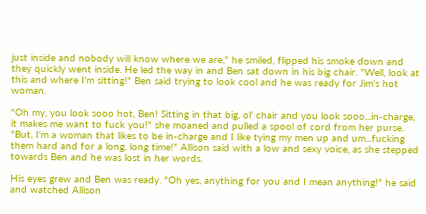just inside and nobody will know where we are," he smiled, flipped his smoke down and they quickly went inside. He led the way in and Ben sat down in his big chair. "Well, look at this and where I'm sitting!" Ben said trying to look cool and he was ready for Jim's hot woman.

"Oh my, you look sooo hot, Ben! Sitting in that big, ol' chair and you look sooo...in-charge, it makes me want to fuck you!" she moaned and pulled a spool of cord from her purse. "But, I'm a woman that likes to be in-charge and I like tying my men up and um...fucking them hard and for a long, long time!" Allison said with a low and sexy voice, as she stepped towards Ben and he was lost in her words.

His eyes grew and Ben was ready. "Oh yes, anything for you and I mean anything!" he said and watched Allison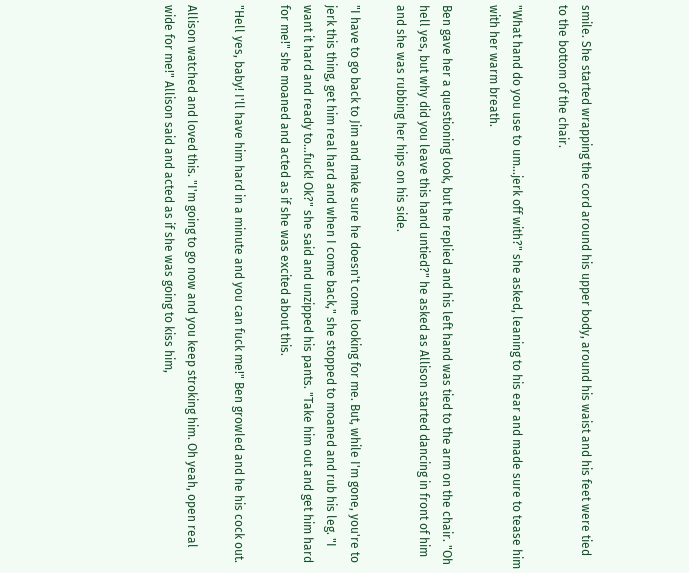smile. She started wrapping the cord around his upper body, around his waist and his feet were tied to the bottom of the chair.

"What hand do you use to um...jerk off with?" she asked, leaning to his ear and made sure to tease him with her warm breath.

Ben gave her a questioning look, but he replied and his left hand was tied to the arm on the chair. "Oh hell yes, but why did you leave this hand untied?" he asked as Allison started dancing in front of him and she was rubbing her hips on his side.

"I have to go back to Jim and make sure he doesn't come looking for me. But, while I'm gone, you're to jerk this thing, get him real hard and when I come back," she stopped to moaned and rub his leg. "I want it hard and ready to...fuck! Ok?" she said and unzipped his pants. "Take him out and get him hard for me!" she moaned and acted as if she was excited about this.

"Hell yes, baby! I'll have him hard in a minute and you can fuck me!" Ben growled and he his cock out.

Allison watched and loved this. "I'm going to go now and you keep stroking him. Oh yeah, open real wide for me!" Allison said and acted as if she was going to kiss him,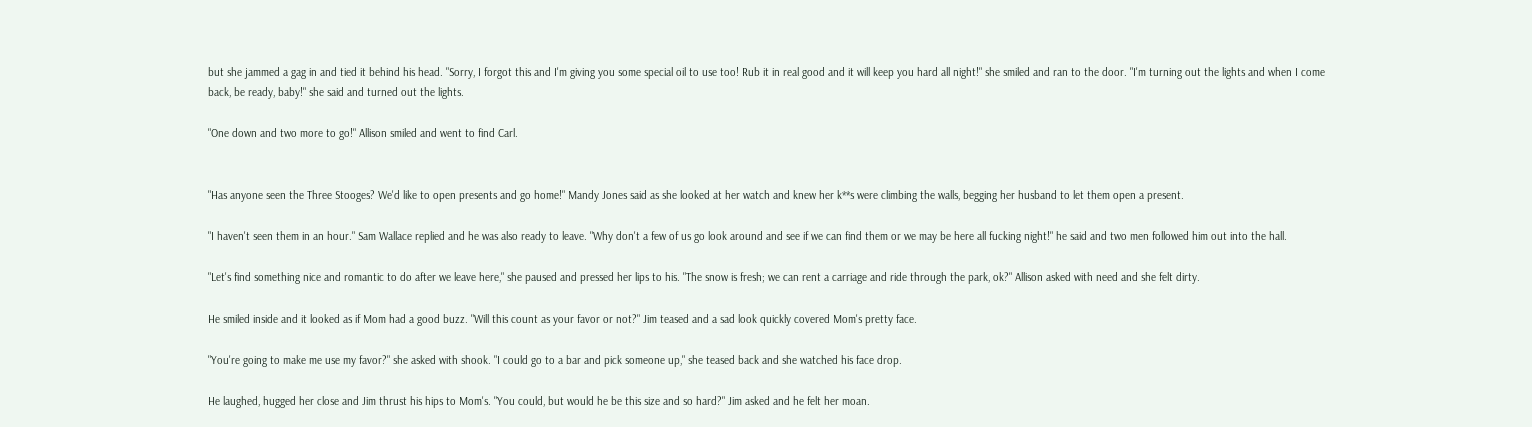but she jammed a gag in and tied it behind his head. "Sorry, I forgot this and I'm giving you some special oil to use too! Rub it in real good and it will keep you hard all night!" she smiled and ran to the door. "I'm turning out the lights and when I come back, be ready, baby!" she said and turned out the lights.

"One down and two more to go!" Allison smiled and went to find Carl.


"Has anyone seen the Three Stooges? We'd like to open presents and go home!" Mandy Jones said as she looked at her watch and knew her k**s were climbing the walls, begging her husband to let them open a present.

"I haven't seen them in an hour." Sam Wallace replied and he was also ready to leave. "Why don't a few of us go look around and see if we can find them or we may be here all fucking night!" he said and two men followed him out into the hall.

"Let's find something nice and romantic to do after we leave here," she paused and pressed her lips to his. "The snow is fresh; we can rent a carriage and ride through the park, ok?" Allison asked with need and she felt dirty.

He smiled inside and it looked as if Mom had a good buzz. "Will this count as your favor or not?" Jim teased and a sad look quickly covered Mom's pretty face.

"You're going to make me use my favor?" she asked with shook. "I could go to a bar and pick someone up," she teased back and she watched his face drop.

He laughed, hugged her close and Jim thrust his hips to Mom's. "You could, but would he be this size and so hard?" Jim asked and he felt her moan.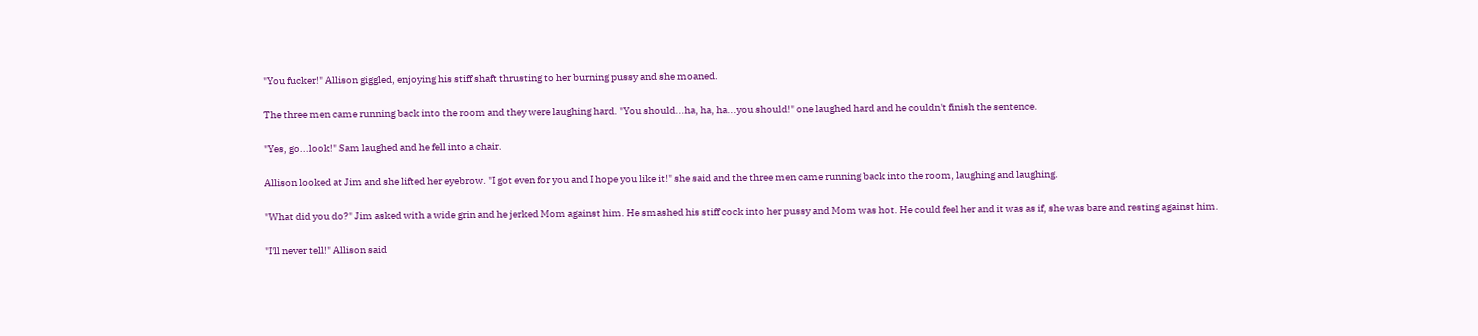"You fucker!" Allison giggled, enjoying his stiff shaft thrusting to her burning pussy and she moaned.

The three men came running back into the room and they were laughing hard. "You should...ha, ha, ha...you should!" one laughed hard and he couldn't finish the sentence.

"Yes, go...look!" Sam laughed and he fell into a chair.

Allison looked at Jim and she lifted her eyebrow. "I got even for you and I hope you like it!" she said and the three men came running back into the room, laughing and laughing.

"What did you do?" Jim asked with a wide grin and he jerked Mom against him. He smashed his stiff cock into her pussy and Mom was hot. He could feel her and it was as if, she was bare and resting against him.

"I'll never tell!" Allison said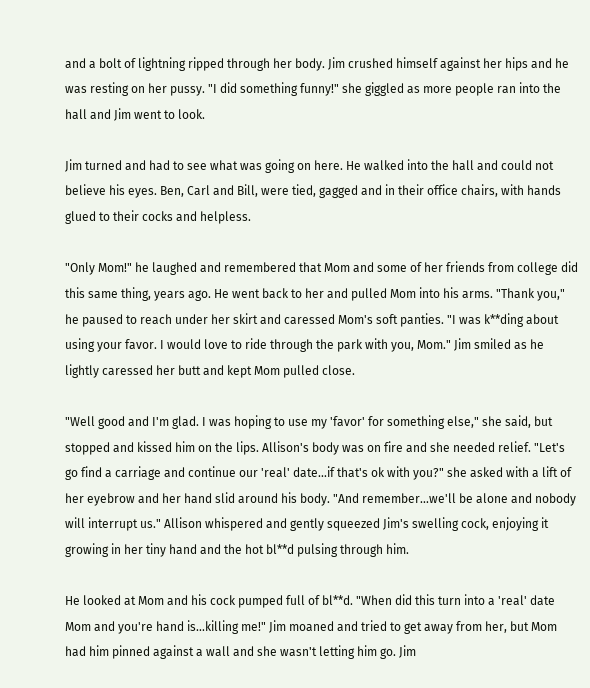and a bolt of lightning ripped through her body. Jim crushed himself against her hips and he was resting on her pussy. "I did something funny!" she giggled as more people ran into the hall and Jim went to look.

Jim turned and had to see what was going on here. He walked into the hall and could not believe his eyes. Ben, Carl and Bill, were tied, gagged and in their office chairs, with hands glued to their cocks and helpless.

"Only Mom!" he laughed and remembered that Mom and some of her friends from college did this same thing, years ago. He went back to her and pulled Mom into his arms. "Thank you," he paused to reach under her skirt and caressed Mom's soft panties. "I was k**ding about using your favor. I would love to ride through the park with you, Mom." Jim smiled as he lightly caressed her butt and kept Mom pulled close.

"Well good and I'm glad. I was hoping to use my 'favor' for something else," she said, but stopped and kissed him on the lips. Allison's body was on fire and she needed relief. "Let's go find a carriage and continue our 'real' date...if that's ok with you?" she asked with a lift of her eyebrow and her hand slid around his body. "And remember...we'll be alone and nobody will interrupt us." Allison whispered and gently squeezed Jim's swelling cock, enjoying it growing in her tiny hand and the hot bl**d pulsing through him.

He looked at Mom and his cock pumped full of bl**d. "When did this turn into a 'real' date Mom and you're hand is...killing me!" Jim moaned and tried to get away from her, but Mom had him pinned against a wall and she wasn't letting him go. Jim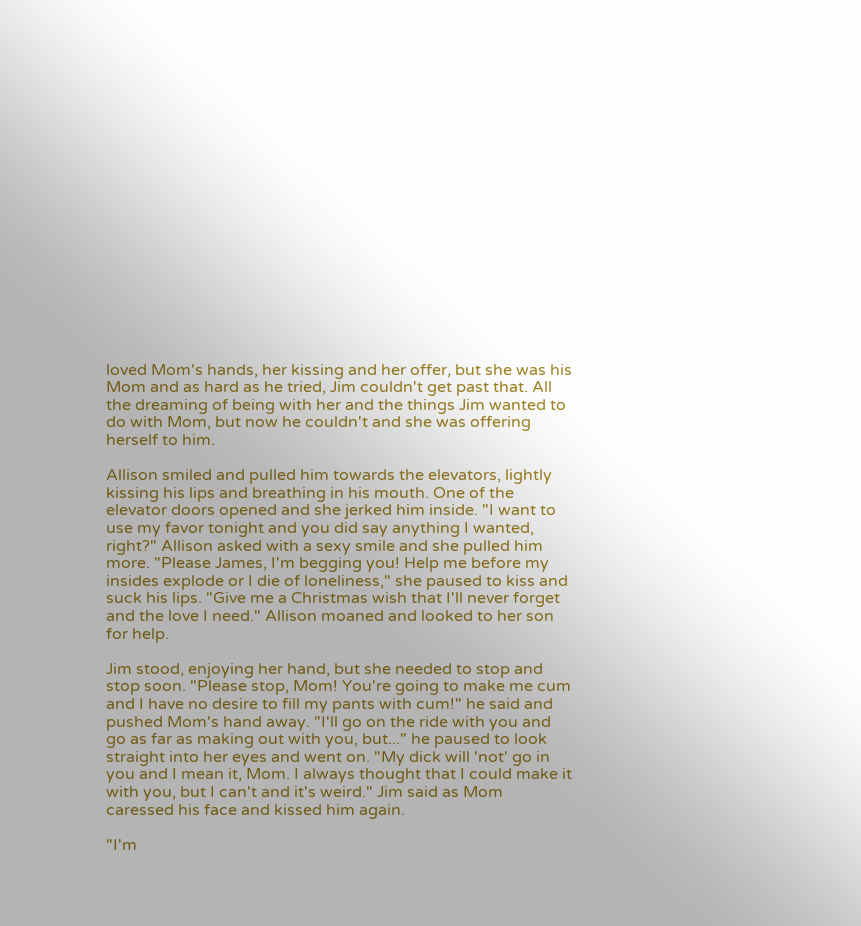loved Mom's hands, her kissing and her offer, but she was his Mom and as hard as he tried, Jim couldn't get past that. All the dreaming of being with her and the things Jim wanted to do with Mom, but now he couldn't and she was offering herself to him.

Allison smiled and pulled him towards the elevators, lightly kissing his lips and breathing in his mouth. One of the elevator doors opened and she jerked him inside. "I want to use my favor tonight and you did say anything I wanted, right?" Allison asked with a sexy smile and she pulled him more. "Please James, I'm begging you! Help me before my insides explode or I die of loneliness," she paused to kiss and suck his lips. "Give me a Christmas wish that I'll never forget and the love I need." Allison moaned and looked to her son for help.

Jim stood, enjoying her hand, but she needed to stop and stop soon. "Please stop, Mom! You're going to make me cum and I have no desire to fill my pants with cum!" he said and pushed Mom's hand away. "I'll go on the ride with you and go as far as making out with you, but..." he paused to look straight into her eyes and went on. "My dick will 'not' go in you and I mean it, Mom. I always thought that I could make it with you, but I can't and it's weird." Jim said as Mom caressed his face and kissed him again.

"I'm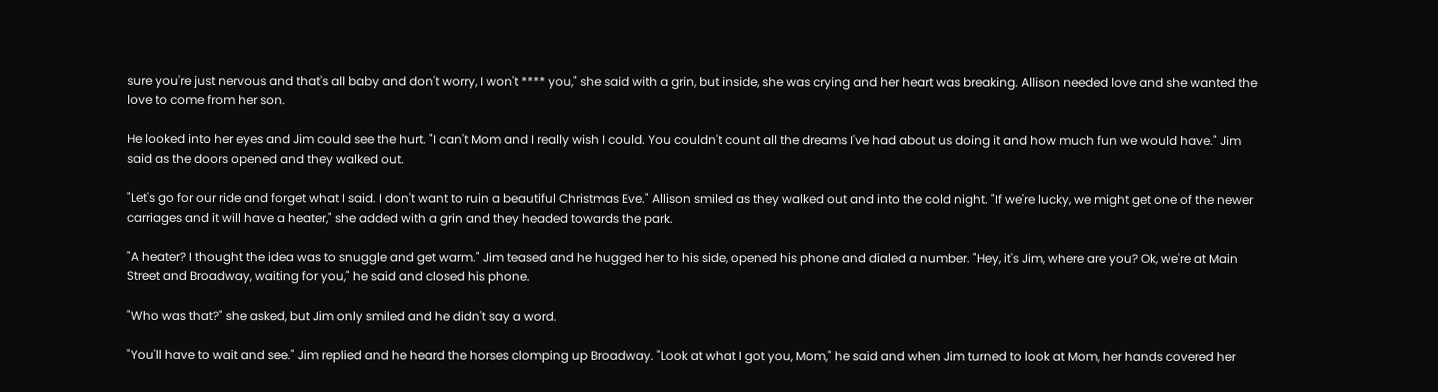sure you're just nervous and that's all baby and don't worry, I won't **** you," she said with a grin, but inside, she was crying and her heart was breaking. Allison needed love and she wanted the love to come from her son.

He looked into her eyes and Jim could see the hurt. "I can't Mom and I really wish I could. You couldn't count all the dreams I've had about us doing it and how much fun we would have." Jim said as the doors opened and they walked out.

"Let's go for our ride and forget what I said. I don't want to ruin a beautiful Christmas Eve." Allison smiled as they walked out and into the cold night. "If we're lucky, we might get one of the newer carriages and it will have a heater," she added with a grin and they headed towards the park.

"A heater? I thought the idea was to snuggle and get warm." Jim teased and he hugged her to his side, opened his phone and dialed a number. "Hey, it's Jim, where are you? Ok, we're at Main Street and Broadway, waiting for you," he said and closed his phone.

"Who was that?" she asked, but Jim only smiled and he didn't say a word.

"You'll have to wait and see." Jim replied and he heard the horses clomping up Broadway. "Look at what I got you, Mom," he said and when Jim turned to look at Mom, her hands covered her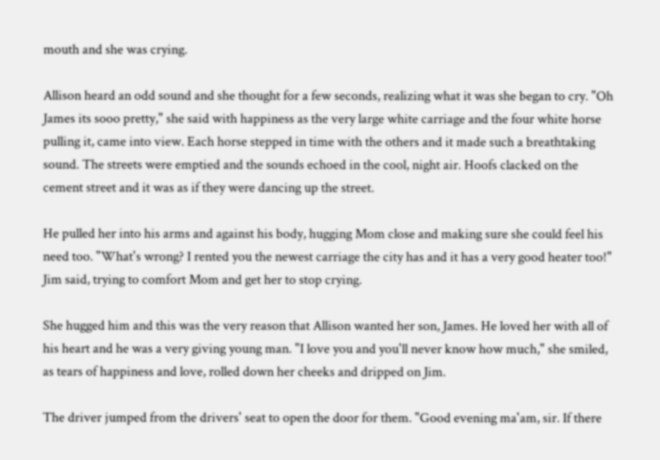mouth and she was crying.

Allison heard an odd sound and she thought for a few seconds, realizing what it was she began to cry. "Oh James its sooo pretty," she said with happiness as the very large white carriage and the four white horse pulling it, came into view. Each horse stepped in time with the others and it made such a breathtaking sound. The streets were emptied and the sounds echoed in the cool, night air. Hoofs clacked on the cement street and it was as if they were dancing up the street.

He pulled her into his arms and against his body, hugging Mom close and making sure she could feel his need too. "What's wrong? I rented you the newest carriage the city has and it has a very good heater too!" Jim said, trying to comfort Mom and get her to stop crying.

She hugged him and this was the very reason that Allison wanted her son, James. He loved her with all of his heart and he was a very giving young man. "I love you and you'll never know how much," she smiled, as tears of happiness and love, rolled down her cheeks and dripped on Jim.

The driver jumped from the drivers' seat to open the door for them. "Good evening ma'am, sir. If there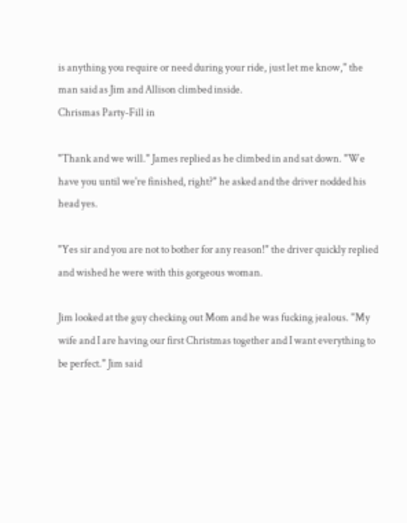is anything you require or need during your ride, just let me know," the man said as Jim and Allison climbed inside.
Chrismas Party-Fill in

"Thank and we will." James replied as he climbed in and sat down. "We have you until we're finished, right?" he asked and the driver nodded his head yes.

"Yes sir and you are not to bother for any reason!" the driver quickly replied and wished he were with this gorgeous woman.

Jim looked at the guy checking out Mom and he was fucking jealous. "My wife and I are having our first Christmas together and I want everything to be perfect." Jim said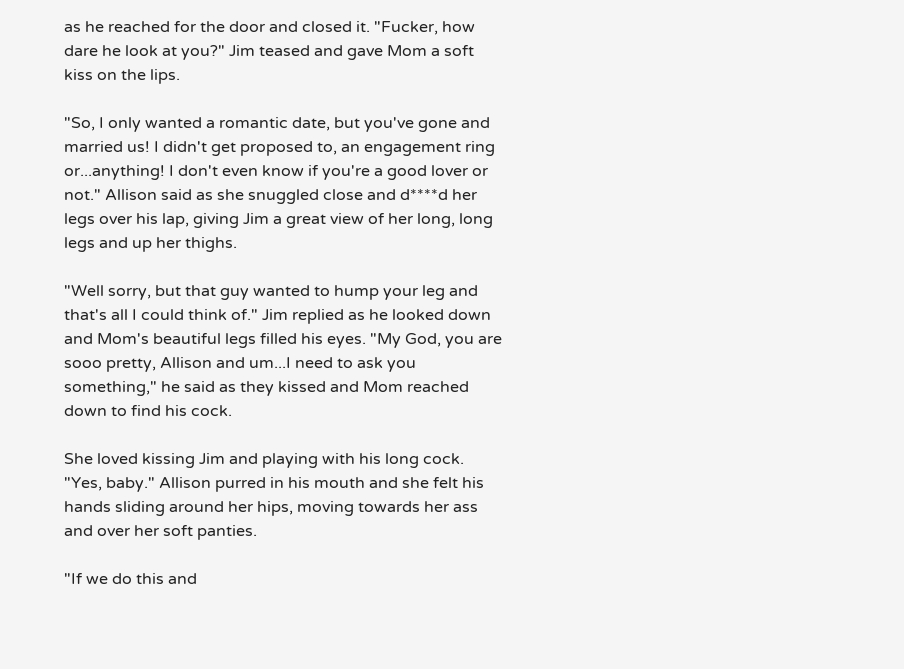as he reached for the door and closed it. "Fucker, how dare he look at you?" Jim teased and gave Mom a soft kiss on the lips.

"So, I only wanted a romantic date, but you've gone and married us! I didn't get proposed to, an engagement ring or...anything! I don't even know if you're a good lover or not." Allison said as she snuggled close and d****d her legs over his lap, giving Jim a great view of her long, long legs and up her thighs.

"Well sorry, but that guy wanted to hump your leg and that's all I could think of." Jim replied as he looked down and Mom's beautiful legs filled his eyes. "My God, you are sooo pretty, Allison and um...I need to ask you something," he said as they kissed and Mom reached down to find his cock.

She loved kissing Jim and playing with his long cock. "Yes, baby." Allison purred in his mouth and she felt his hands sliding around her hips, moving towards her ass and over her soft panties.

"If we do this and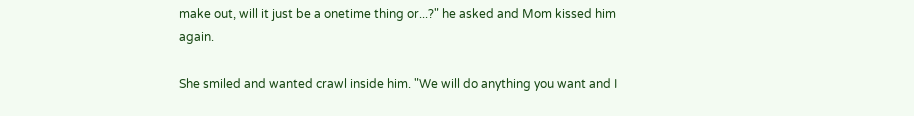make out, will it just be a onetime thing or...?" he asked and Mom kissed him again.

She smiled and wanted crawl inside him. "We will do anything you want and I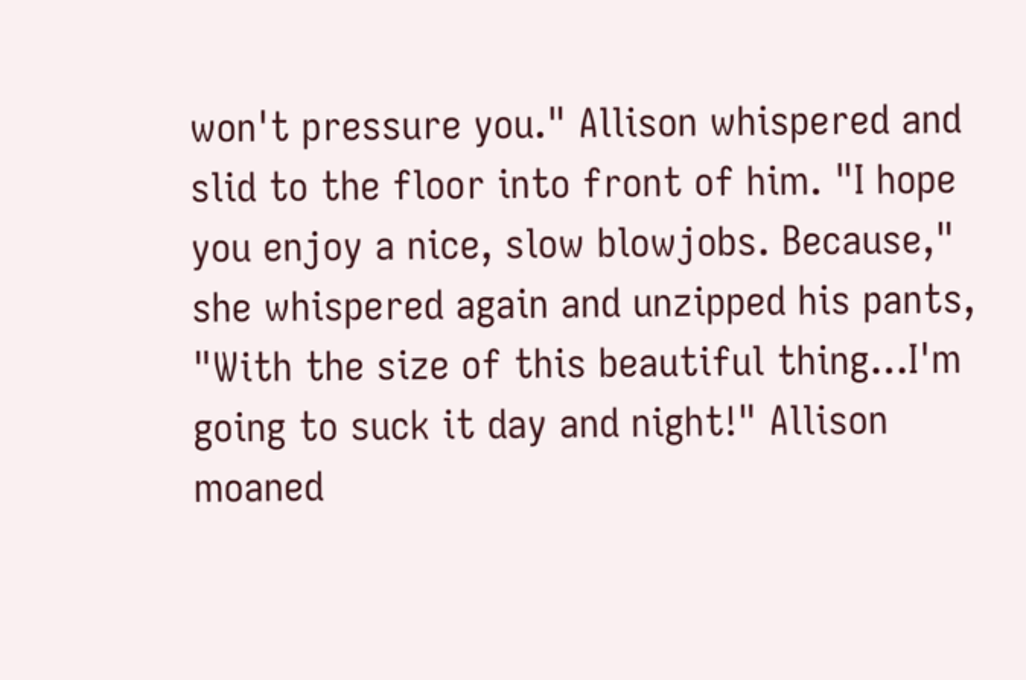won't pressure you." Allison whispered and slid to the floor into front of him. "I hope you enjoy a nice, slow blowjobs. Because," she whispered again and unzipped his pants, "With the size of this beautiful thing...I'm going to suck it day and night!" Allison moaned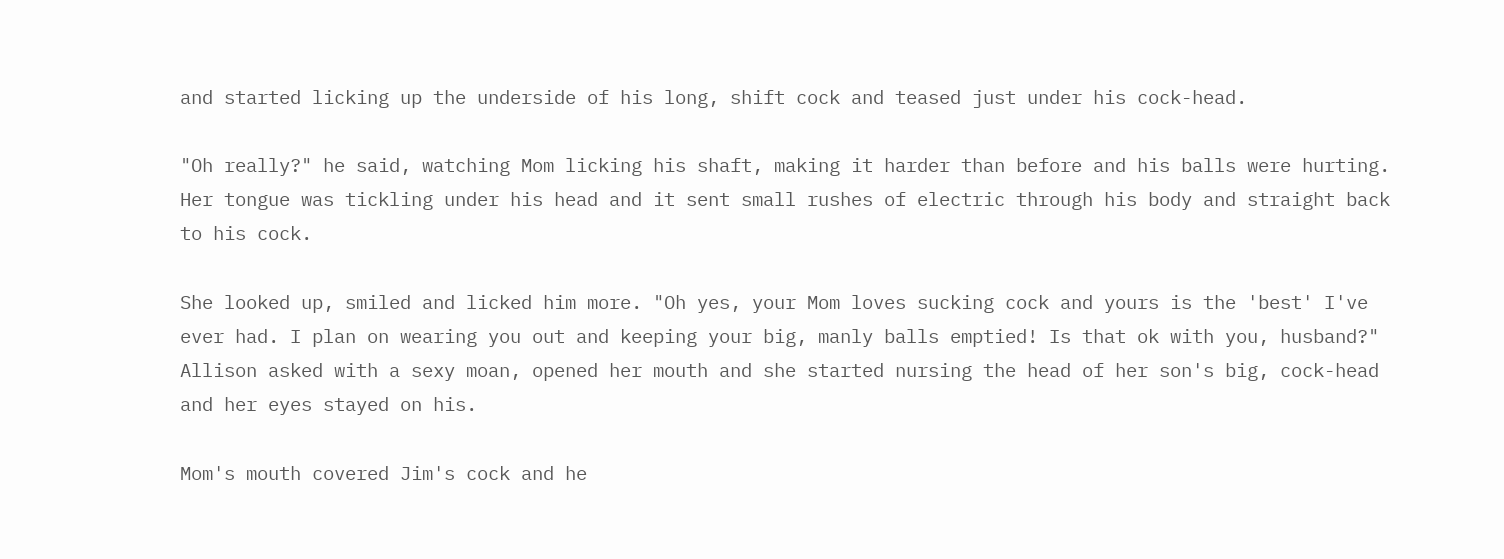and started licking up the underside of his long, shift cock and teased just under his cock-head.

"Oh really?" he said, watching Mom licking his shaft, making it harder than before and his balls were hurting. Her tongue was tickling under his head and it sent small rushes of electric through his body and straight back to his cock.

She looked up, smiled and licked him more. "Oh yes, your Mom loves sucking cock and yours is the 'best' I've ever had. I plan on wearing you out and keeping your big, manly balls emptied! Is that ok with you, husband?" Allison asked with a sexy moan, opened her mouth and she started nursing the head of her son's big, cock-head and her eyes stayed on his.

Mom's mouth covered Jim's cock and he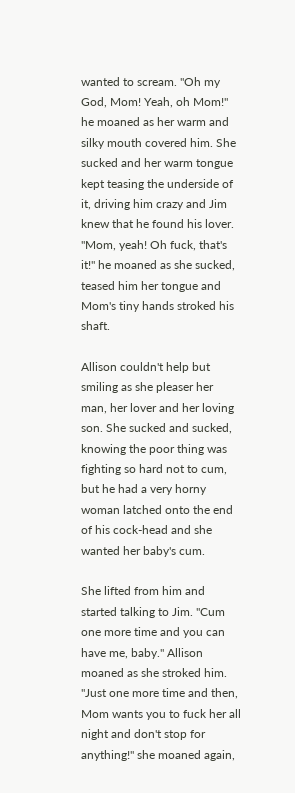wanted to scream. "Oh my God, Mom! Yeah, oh Mom!" he moaned as her warm and silky mouth covered him. She sucked and her warm tongue kept teasing the underside of it, driving him crazy and Jim knew that he found his lover. "Mom, yeah! Oh fuck, that's it!" he moaned as she sucked, teased him her tongue and Mom's tiny hands stroked his shaft.

Allison couldn't help but smiling as she pleaser her man, her lover and her loving son. She sucked and sucked, knowing the poor thing was fighting so hard not to cum, but he had a very horny woman latched onto the end of his cock-head and she wanted her baby's cum.

She lifted from him and started talking to Jim. "Cum one more time and you can have me, baby." Allison moaned as she stroked him. "Just one more time and then, Mom wants you to fuck her all night and don't stop for anything!" she moaned again,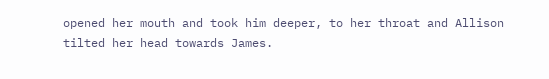opened her mouth and took him deeper, to her throat and Allison tilted her head towards James.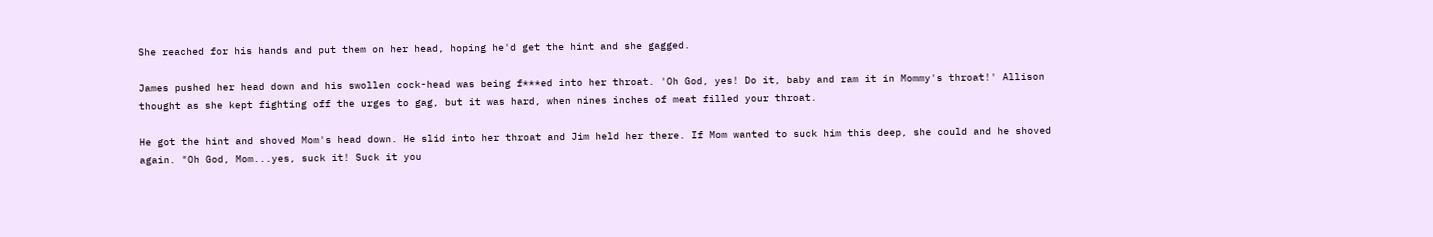She reached for his hands and put them on her head, hoping he'd get the hint and she gagged.

James pushed her head down and his swollen cock-head was being f***ed into her throat. 'Oh God, yes! Do it, baby and ram it in Mommy's throat!' Allison thought as she kept fighting off the urges to gag, but it was hard, when nines inches of meat filled your throat.

He got the hint and shoved Mom's head down. He slid into her throat and Jim held her there. If Mom wanted to suck him this deep, she could and he shoved again. "Oh God, Mom...yes, suck it! Suck it you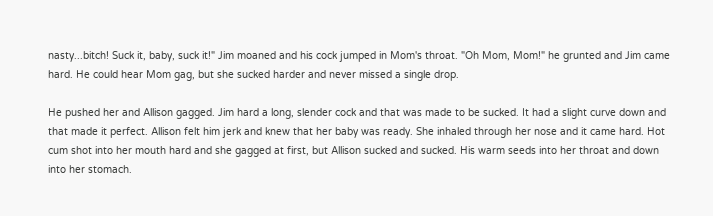nasty...bitch! Suck it, baby, suck it!" Jim moaned and his cock jumped in Mom's throat. "Oh Mom, Mom!" he grunted and Jim came hard. He could hear Mom gag, but she sucked harder and never missed a single drop.

He pushed her and Allison gagged. Jim hard a long, slender cock and that was made to be sucked. It had a slight curve down and that made it perfect. Allison felt him jerk and knew that her baby was ready. She inhaled through her nose and it came hard. Hot cum shot into her mouth hard and she gagged at first, but Allison sucked and sucked. His warm seeds into her throat and down into her stomach.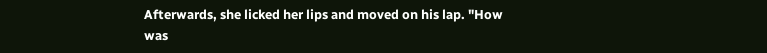Afterwards, she licked her lips and moved on his lap. "How was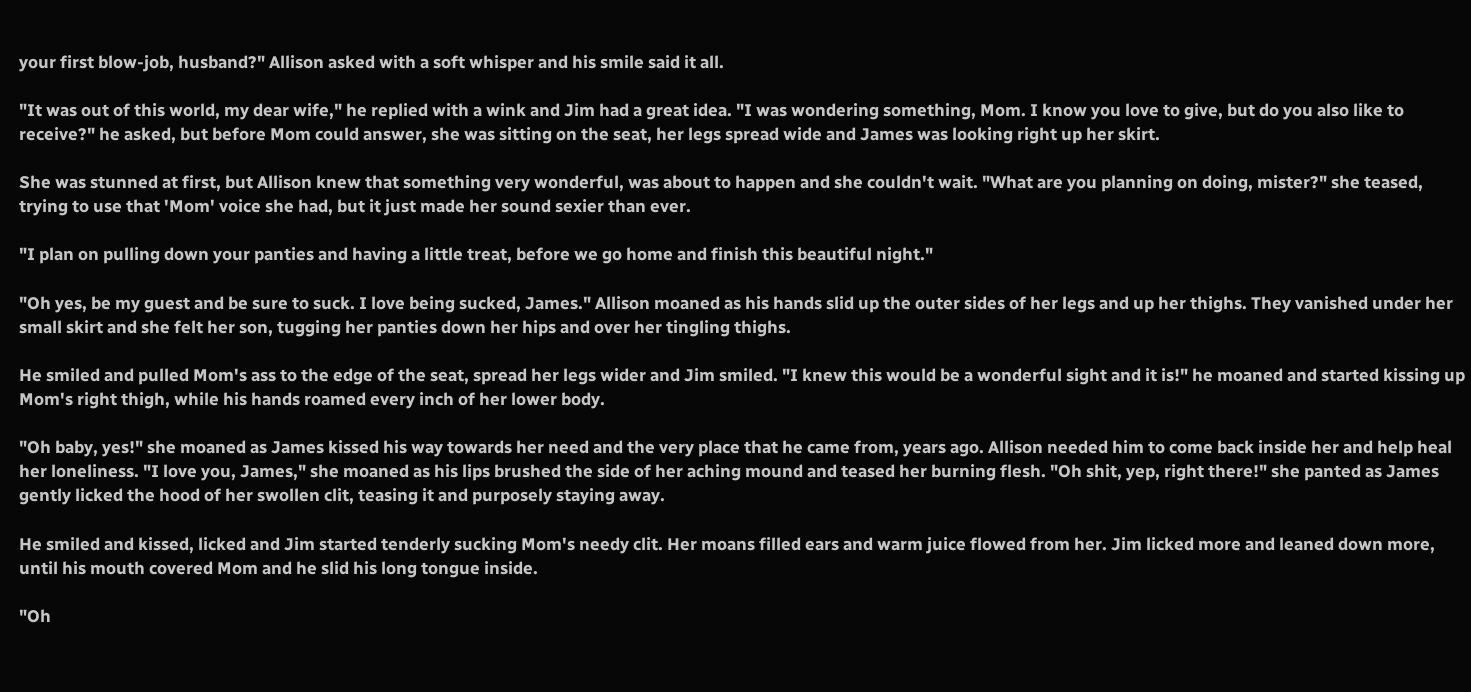your first blow-job, husband?" Allison asked with a soft whisper and his smile said it all.

"It was out of this world, my dear wife," he replied with a wink and Jim had a great idea. "I was wondering something, Mom. I know you love to give, but do you also like to receive?" he asked, but before Mom could answer, she was sitting on the seat, her legs spread wide and James was looking right up her skirt.

She was stunned at first, but Allison knew that something very wonderful, was about to happen and she couldn't wait. "What are you planning on doing, mister?" she teased, trying to use that 'Mom' voice she had, but it just made her sound sexier than ever.

"I plan on pulling down your panties and having a little treat, before we go home and finish this beautiful night."

"Oh yes, be my guest and be sure to suck. I love being sucked, James." Allison moaned as his hands slid up the outer sides of her legs and up her thighs. They vanished under her small skirt and she felt her son, tugging her panties down her hips and over her tingling thighs.

He smiled and pulled Mom's ass to the edge of the seat, spread her legs wider and Jim smiled. "I knew this would be a wonderful sight and it is!" he moaned and started kissing up Mom's right thigh, while his hands roamed every inch of her lower body.

"Oh baby, yes!" she moaned as James kissed his way towards her need and the very place that he came from, years ago. Allison needed him to come back inside her and help heal her loneliness. "I love you, James," she moaned as his lips brushed the side of her aching mound and teased her burning flesh. "Oh shit, yep, right there!" she panted as James gently licked the hood of her swollen clit, teasing it and purposely staying away.

He smiled and kissed, licked and Jim started tenderly sucking Mom's needy clit. Her moans filled ears and warm juice flowed from her. Jim licked more and leaned down more, until his mouth covered Mom and he slid his long tongue inside.

"Oh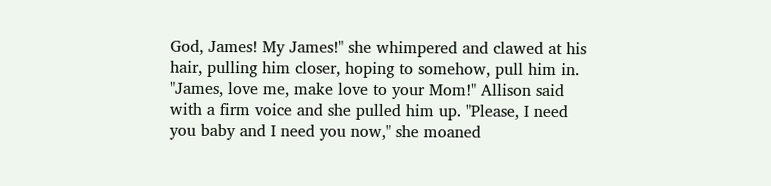God, James! My James!" she whimpered and clawed at his hair, pulling him closer, hoping to somehow, pull him in. "James, love me, make love to your Mom!" Allison said with a firm voice and she pulled him up. "Please, I need you baby and I need you now," she moaned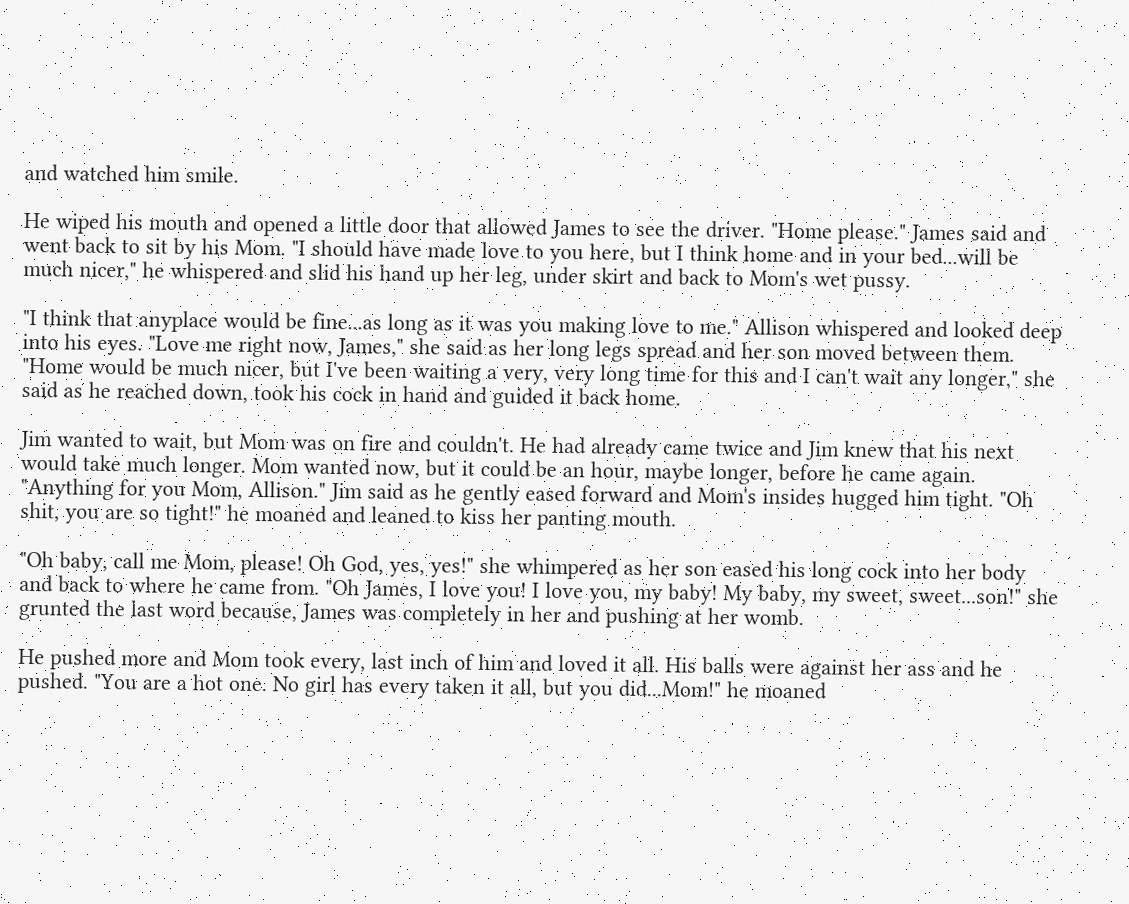and watched him smile.

He wiped his mouth and opened a little door that allowed James to see the driver. "Home please." James said and went back to sit by his Mom. "I should have made love to you here, but I think home and in your bed...will be much nicer," he whispered and slid his hand up her leg, under skirt and back to Mom's wet pussy.

"I think that anyplace would be fine...as long as it was you making love to me." Allison whispered and looked deep into his eyes. "Love me right now, James," she said as her long legs spread and her son moved between them. "Home would be much nicer, but I've been waiting a very, very long time for this and I can't wait any longer," she said as he reached down, took his cock in hand and guided it back home.

Jim wanted to wait, but Mom was on fire and couldn't. He had already came twice and Jim knew that his next would take much longer. Mom wanted now, but it could be an hour, maybe longer, before he came again. "Anything for you Mom, Allison." Jim said as he gently eased forward and Mom's insides hugged him tight. "Oh shit, you are so tight!" he moaned and leaned to kiss her panting mouth.

"Oh baby, call me Mom, please! Oh God, yes, yes!" she whimpered as her son eased his long cock into her body and back to where he came from. "Oh James, I love you! I love you, my baby! My baby, my sweet, sweet...son!" she grunted the last word because, James was completely in her and pushing at her womb.

He pushed more and Mom took every, last inch of him and loved it all. His balls were against her ass and he pushed. "You are a hot one. No girl has every taken it all, but you did...Mom!" he moaned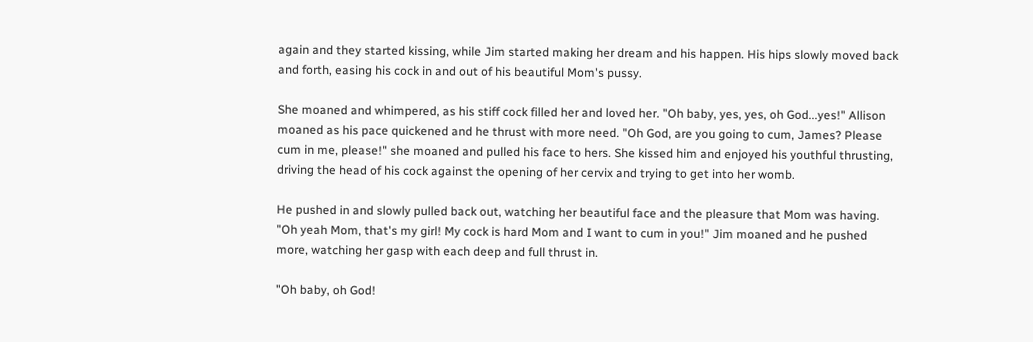again and they started kissing, while Jim started making her dream and his happen. His hips slowly moved back and forth, easing his cock in and out of his beautiful Mom's pussy.

She moaned and whimpered, as his stiff cock filled her and loved her. "Oh baby, yes, yes, oh God...yes!" Allison moaned as his pace quickened and he thrust with more need. "Oh God, are you going to cum, James? Please cum in me, please!" she moaned and pulled his face to hers. She kissed him and enjoyed his youthful thrusting, driving the head of his cock against the opening of her cervix and trying to get into her womb.

He pushed in and slowly pulled back out, watching her beautiful face and the pleasure that Mom was having. "Oh yeah Mom, that's my girl! My cock is hard Mom and I want to cum in you!" Jim moaned and he pushed more, watching her gasp with each deep and full thrust in.

"Oh baby, oh God!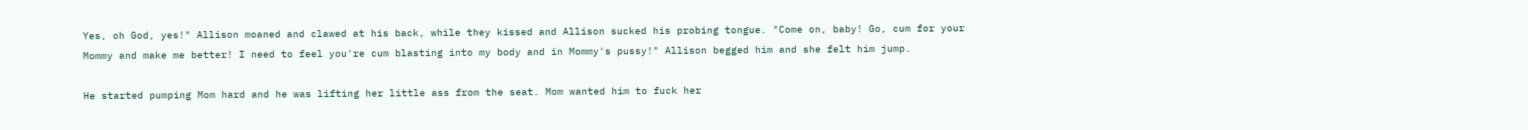Yes, oh God, yes!" Allison moaned and clawed at his back, while they kissed and Allison sucked his probing tongue. "Come on, baby! Go, cum for your Mommy and make me better! I need to feel you're cum blasting into my body and in Mommy's pussy!" Allison begged him and she felt him jump.

He started pumping Mom hard and he was lifting her little ass from the seat. Mom wanted him to fuck her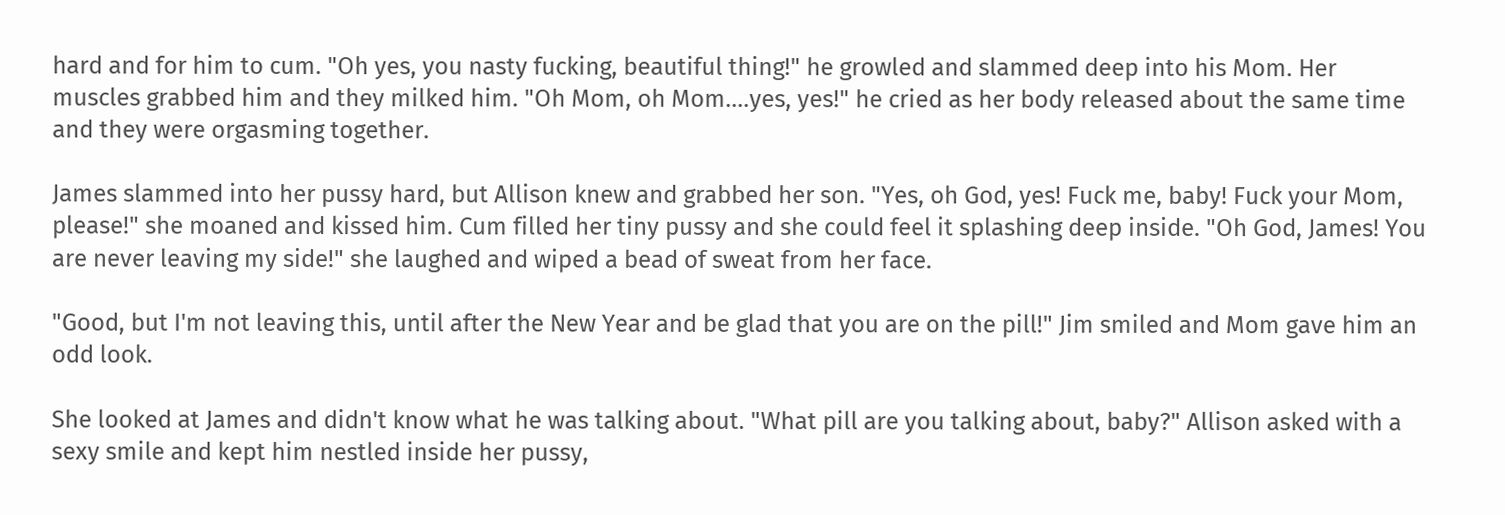hard and for him to cum. "Oh yes, you nasty fucking, beautiful thing!" he growled and slammed deep into his Mom. Her muscles grabbed him and they milked him. "Oh Mom, oh Mom....yes, yes!" he cried as her body released about the same time and they were orgasming together.

James slammed into her pussy hard, but Allison knew and grabbed her son. "Yes, oh God, yes! Fuck me, baby! Fuck your Mom, please!" she moaned and kissed him. Cum filled her tiny pussy and she could feel it splashing deep inside. "Oh God, James! You are never leaving my side!" she laughed and wiped a bead of sweat from her face.

"Good, but I'm not leaving this, until after the New Year and be glad that you are on the pill!" Jim smiled and Mom gave him an odd look.

She looked at James and didn't know what he was talking about. "What pill are you talking about, baby?" Allison asked with a sexy smile and kept him nestled inside her pussy,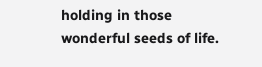holding in those wonderful seeds of life.